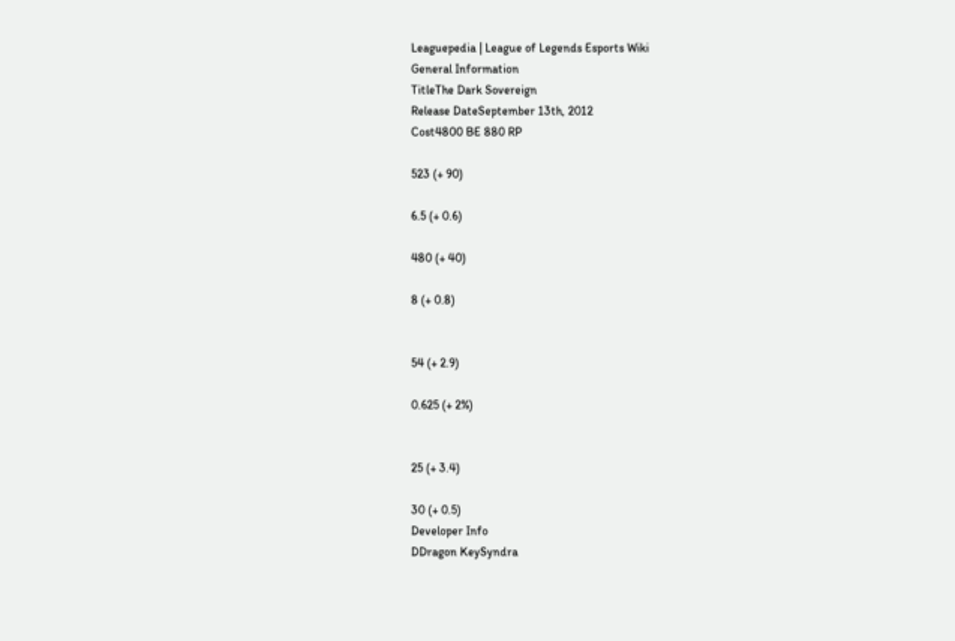Leaguepedia | League of Legends Esports Wiki
General Information
TitleThe Dark Sovereign
Release DateSeptember 13th, 2012
Cost4800 BE 880 RP

523 (+ 90)

6.5 (+ 0.6)

480 (+ 40)

8 (+ 0.8)


54 (+ 2.9)

0.625 (+ 2%)


25 (+ 3.4)

30 (+ 0.5)
Developer Info
DDragon KeySyndra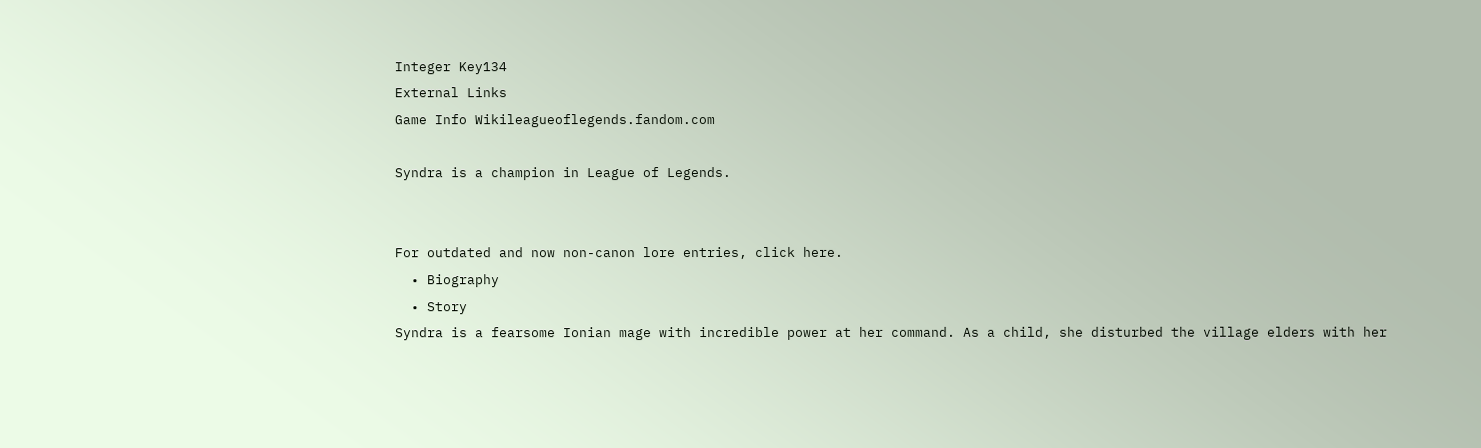Integer Key134
External Links
Game Info Wikileagueoflegends.fandom.com

Syndra is a champion in League of Legends.


For outdated and now non-canon lore entries, click here.
  • Biography
  • Story
Syndra is a fearsome Ionian mage with incredible power at her command. As a child, she disturbed the village elders with her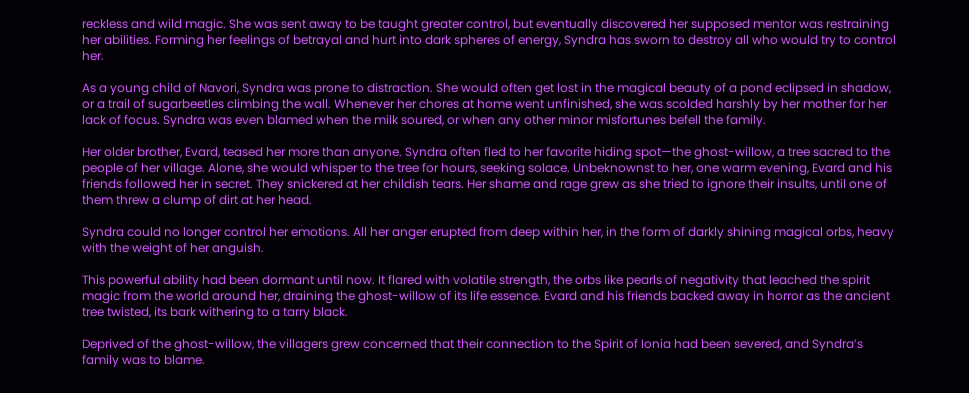reckless and wild magic. She was sent away to be taught greater control, but eventually discovered her supposed mentor was restraining her abilities. Forming her feelings of betrayal and hurt into dark spheres of energy, Syndra has sworn to destroy all who would try to control her.

As a young child of Navori, Syndra was prone to distraction. She would often get lost in the magical beauty of a pond eclipsed in shadow, or a trail of sugarbeetles climbing the wall. Whenever her chores at home went unfinished, she was scolded harshly by her mother for her lack of focus. Syndra was even blamed when the milk soured, or when any other minor misfortunes befell the family.

Her older brother, Evard, teased her more than anyone. Syndra often fled to her favorite hiding spot—the ghost-willow, a tree sacred to the people of her village. Alone, she would whisper to the tree for hours, seeking solace. Unbeknownst to her, one warm evening, Evard and his friends followed her in secret. They snickered at her childish tears. Her shame and rage grew as she tried to ignore their insults, until one of them threw a clump of dirt at her head.

Syndra could no longer control her emotions. All her anger erupted from deep within her, in the form of darkly shining magical orbs, heavy with the weight of her anguish.

This powerful ability had been dormant until now. It flared with volatile strength, the orbs like pearls of negativity that leached the spirit magic from the world around her, draining the ghost-willow of its life essence. Evard and his friends backed away in horror as the ancient tree twisted, its bark withering to a tarry black.

Deprived of the ghost-willow, the villagers grew concerned that their connection to the Spirit of Ionia had been severed, and Syndra’s family was to blame.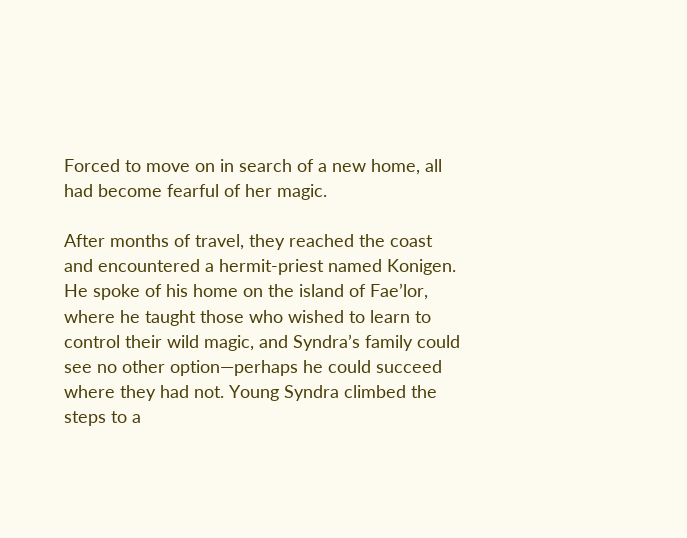Forced to move on in search of a new home, all had become fearful of her magic.

After months of travel, they reached the coast and encountered a hermit-priest named Konigen. He spoke of his home on the island of Fae’lor, where he taught those who wished to learn to control their wild magic, and Syndra’s family could see no other option—perhaps he could succeed where they had not. Young Syndra climbed the steps to a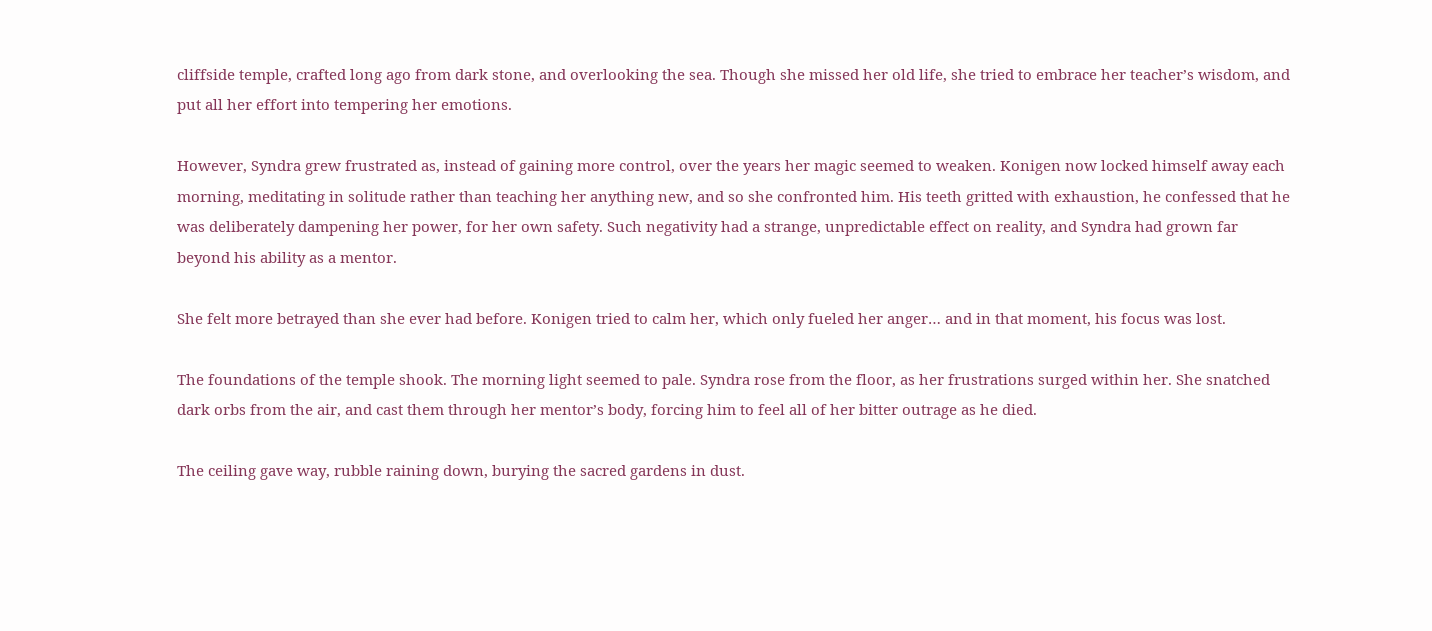cliffside temple, crafted long ago from dark stone, and overlooking the sea. Though she missed her old life, she tried to embrace her teacher’s wisdom, and put all her effort into tempering her emotions.

However, Syndra grew frustrated as, instead of gaining more control, over the years her magic seemed to weaken. Konigen now locked himself away each morning, meditating in solitude rather than teaching her anything new, and so she confronted him. His teeth gritted with exhaustion, he confessed that he was deliberately dampening her power, for her own safety. Such negativity had a strange, unpredictable effect on reality, and Syndra had grown far beyond his ability as a mentor.

She felt more betrayed than she ever had before. Konigen tried to calm her, which only fueled her anger… and in that moment, his focus was lost.

The foundations of the temple shook. The morning light seemed to pale. Syndra rose from the floor, as her frustrations surged within her. She snatched dark orbs from the air, and cast them through her mentor’s body, forcing him to feel all of her bitter outrage as he died.

The ceiling gave way, rubble raining down, burying the sacred gardens in dust.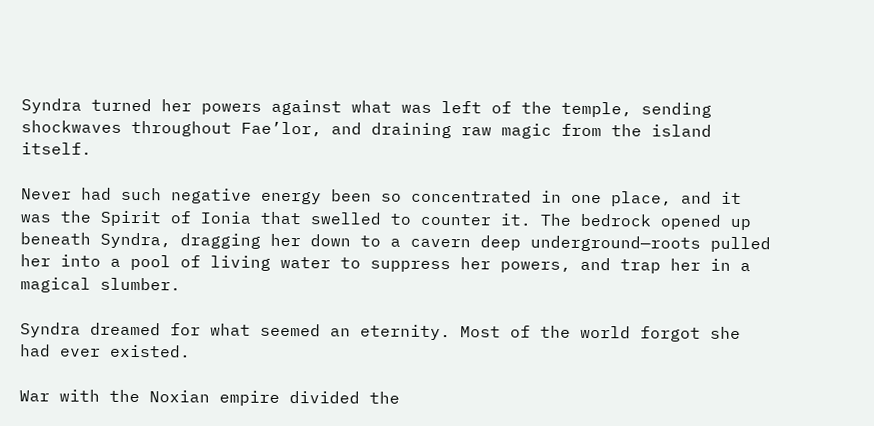Syndra turned her powers against what was left of the temple, sending shockwaves throughout Fae’lor, and draining raw magic from the island itself.

Never had such negative energy been so concentrated in one place, and it was the Spirit of Ionia that swelled to counter it. The bedrock opened up beneath Syndra, dragging her down to a cavern deep underground—roots pulled her into a pool of living water to suppress her powers, and trap her in a magical slumber.

Syndra dreamed for what seemed an eternity. Most of the world forgot she had ever existed.

War with the Noxian empire divided the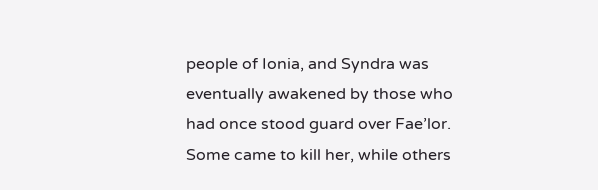people of Ionia, and Syndra was eventually awakened by those who had once stood guard over Fae’lor. Some came to kill her, while others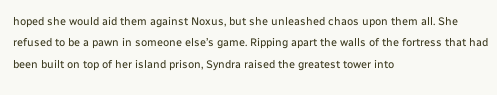hoped she would aid them against Noxus, but she unleashed chaos upon them all. She refused to be a pawn in someone else’s game. Ripping apart the walls of the fortress that had been built on top of her island prison, Syndra raised the greatest tower into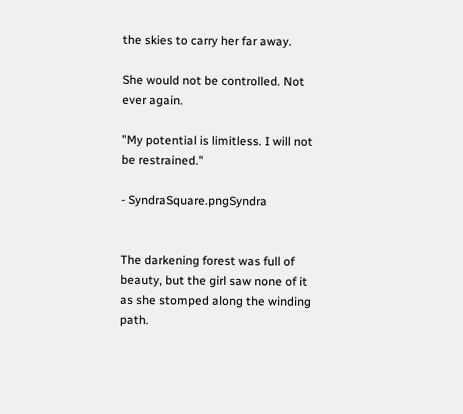the skies to carry her far away.

She would not be controlled. Not ever again.

"My potential is limitless. I will not be restrained."

- SyndraSquare.pngSyndra


The darkening forest was full of beauty, but the girl saw none of it as she stomped along the winding path.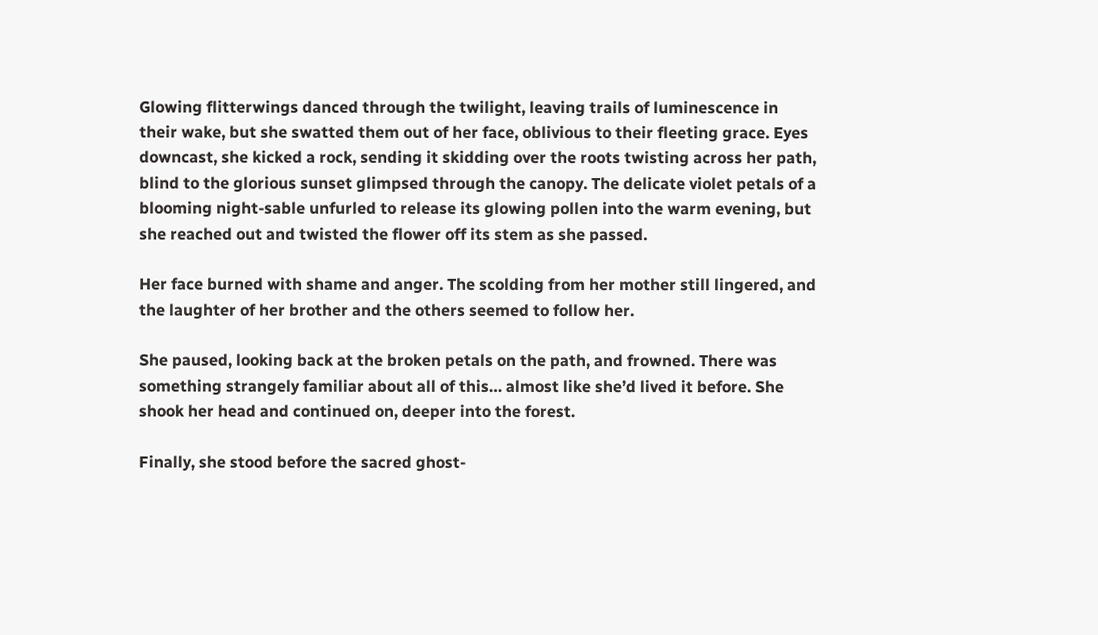Glowing flitterwings danced through the twilight, leaving trails of luminescence in their wake, but she swatted them out of her face, oblivious to their fleeting grace. Eyes downcast, she kicked a rock, sending it skidding over the roots twisting across her path, blind to the glorious sunset glimpsed through the canopy. The delicate violet petals of a blooming night-sable unfurled to release its glowing pollen into the warm evening, but she reached out and twisted the flower off its stem as she passed.

Her face burned with shame and anger. The scolding from her mother still lingered, and the laughter of her brother and the others seemed to follow her.

She paused, looking back at the broken petals on the path, and frowned. There was something strangely familiar about all of this… almost like she’d lived it before. She shook her head and continued on, deeper into the forest.

Finally, she stood before the sacred ghost-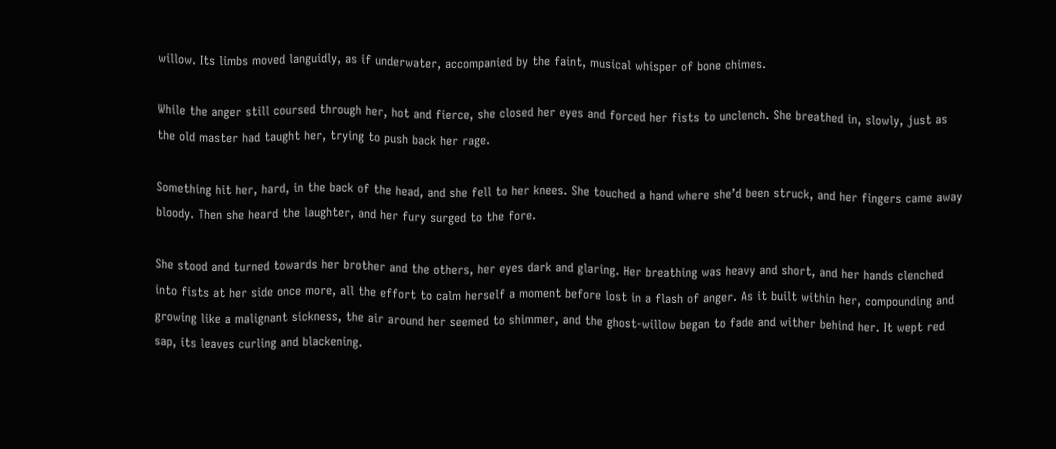willow. Its limbs moved languidly, as if underwater, accompanied by the faint, musical whisper of bone chimes.

While the anger still coursed through her, hot and fierce, she closed her eyes and forced her fists to unclench. She breathed in, slowly, just as the old master had taught her, trying to push back her rage.

Something hit her, hard, in the back of the head, and she fell to her knees. She touched a hand where she’d been struck, and her fingers came away bloody. Then she heard the laughter, and her fury surged to the fore.

She stood and turned towards her brother and the others, her eyes dark and glaring. Her breathing was heavy and short, and her hands clenched into fists at her side once more, all the effort to calm herself a moment before lost in a flash of anger. As it built within her, compounding and growing like a malignant sickness, the air around her seemed to shimmer, and the ghost-willow began to fade and wither behind her. It wept red sap, its leaves curling and blackening.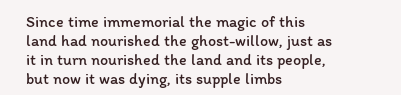Since time immemorial the magic of this land had nourished the ghost-willow, just as it in turn nourished the land and its people, but now it was dying, its supple limbs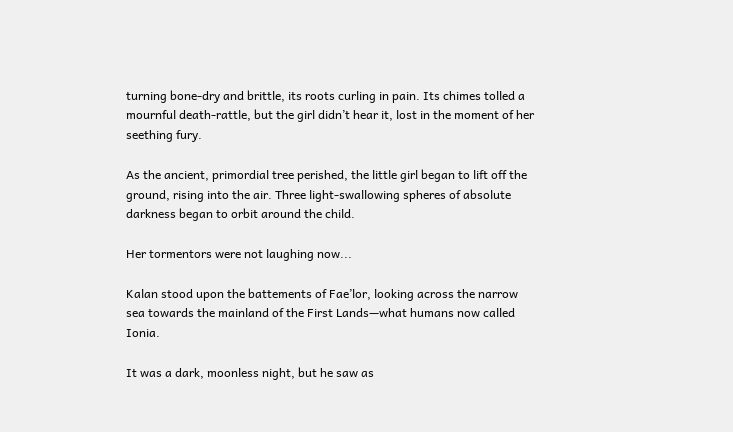turning bone-dry and brittle, its roots curling in pain. Its chimes tolled a mournful death-rattle, but the girl didn’t hear it, lost in the moment of her seething fury.

As the ancient, primordial tree perished, the little girl began to lift off the ground, rising into the air. Three light-swallowing spheres of absolute darkness began to orbit around the child.

Her tormentors were not laughing now...

Kalan stood upon the battements of Fae’lor, looking across the narrow sea towards the mainland of the First Lands—what humans now called Ionia.

It was a dark, moonless night, but he saw as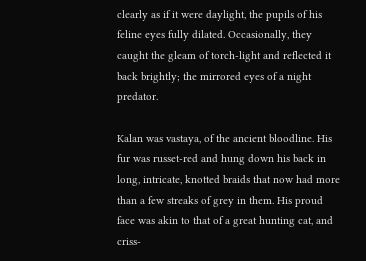clearly as if it were daylight, the pupils of his feline eyes fully dilated. Occasionally, they caught the gleam of torch-light and reflected it back brightly; the mirrored eyes of a night predator.

Kalan was vastaya, of the ancient bloodline. His fur was russet-red and hung down his back in long, intricate, knotted braids that now had more than a few streaks of grey in them. His proud face was akin to that of a great hunting cat, and criss-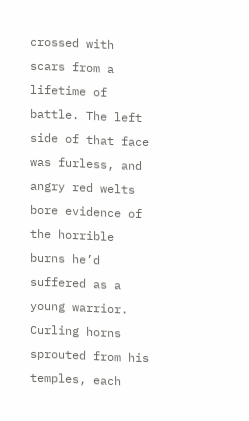crossed with scars from a lifetime of battle. The left side of that face was furless, and angry red welts bore evidence of the horrible burns he’d suffered as a young warrior. Curling horns sprouted from his temples, each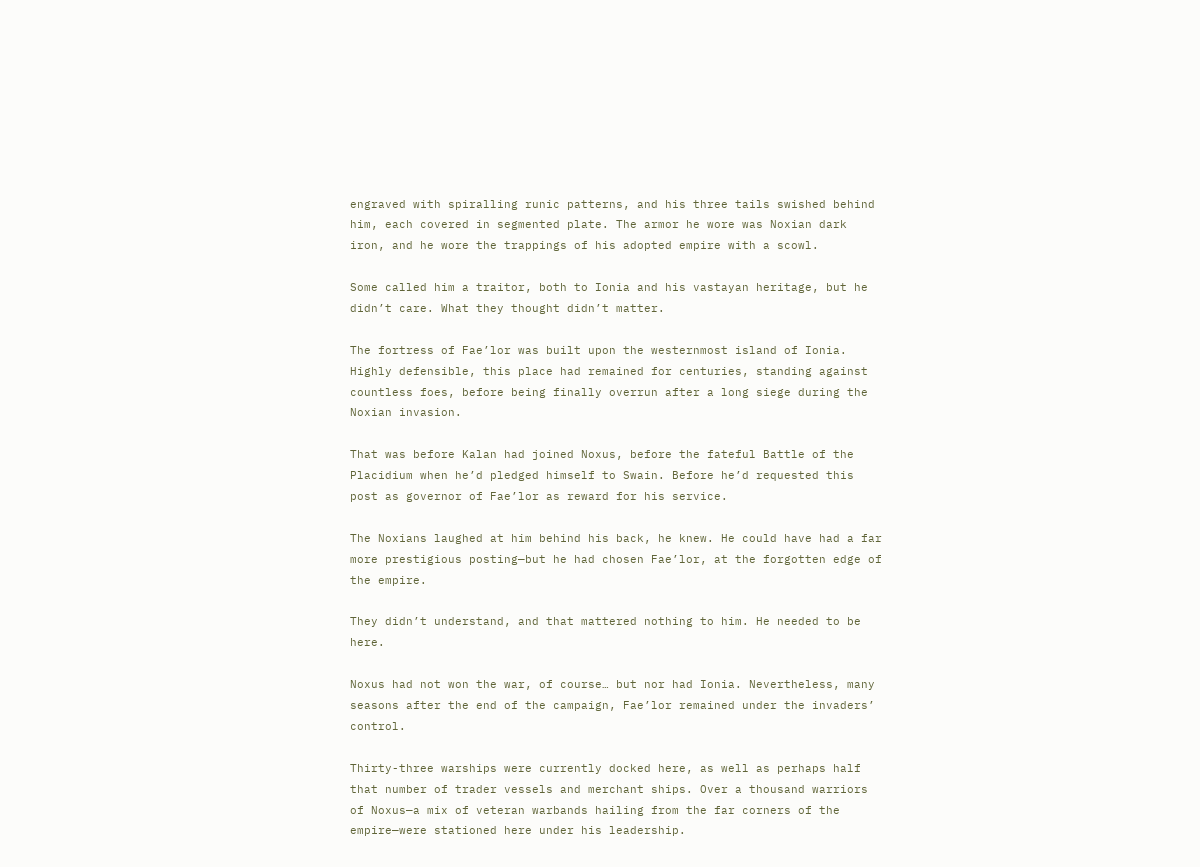engraved with spiralling runic patterns, and his three tails swished behind him, each covered in segmented plate. The armor he wore was Noxian dark iron, and he wore the trappings of his adopted empire with a scowl.

Some called him a traitor, both to Ionia and his vastayan heritage, but he didn’t care. What they thought didn’t matter.

The fortress of Fae’lor was built upon the westernmost island of Ionia. Highly defensible, this place had remained for centuries, standing against countless foes, before being finally overrun after a long siege during the Noxian invasion.

That was before Kalan had joined Noxus, before the fateful Battle of the Placidium when he’d pledged himself to Swain. Before he’d requested this post as governor of Fae’lor as reward for his service.

The Noxians laughed at him behind his back, he knew. He could have had a far more prestigious posting—but he had chosen Fae’lor, at the forgotten edge of the empire.

They didn’t understand, and that mattered nothing to him. He needed to be here.

Noxus had not won the war, of course… but nor had Ionia. Nevertheless, many seasons after the end of the campaign, Fae’lor remained under the invaders’ control.

Thirty-three warships were currently docked here, as well as perhaps half that number of trader vessels and merchant ships. Over a thousand warriors of Noxus—a mix of veteran warbands hailing from the far corners of the empire—were stationed here under his leadership.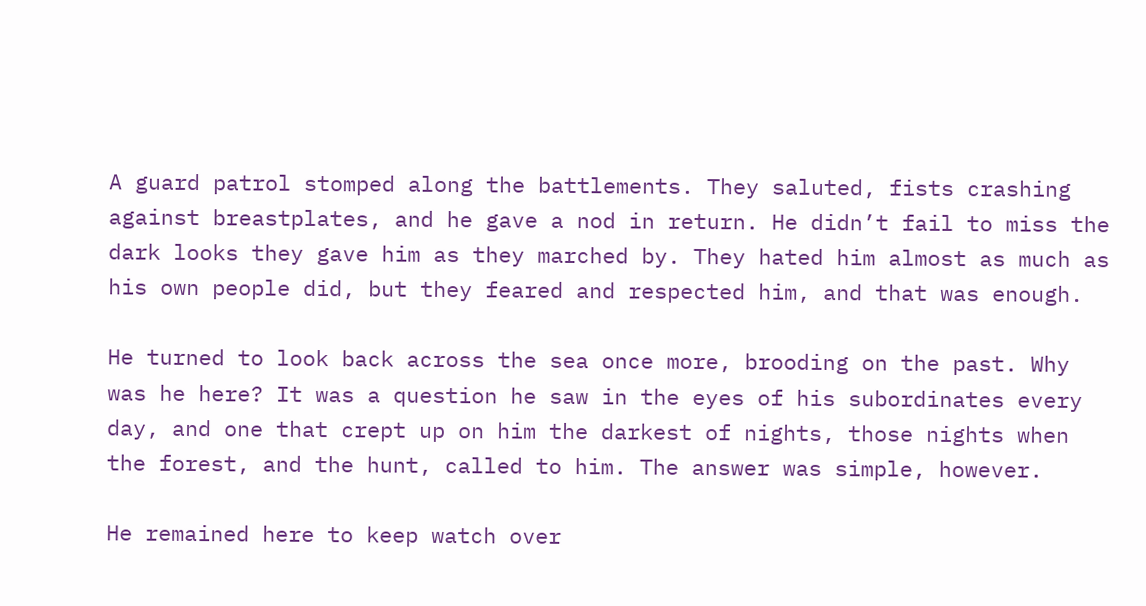A guard patrol stomped along the battlements. They saluted, fists crashing against breastplates, and he gave a nod in return. He didn’t fail to miss the dark looks they gave him as they marched by. They hated him almost as much as his own people did, but they feared and respected him, and that was enough.

He turned to look back across the sea once more, brooding on the past. Why was he here? It was a question he saw in the eyes of his subordinates every day, and one that crept up on him the darkest of nights, those nights when the forest, and the hunt, called to him. The answer was simple, however.

He remained here to keep watch over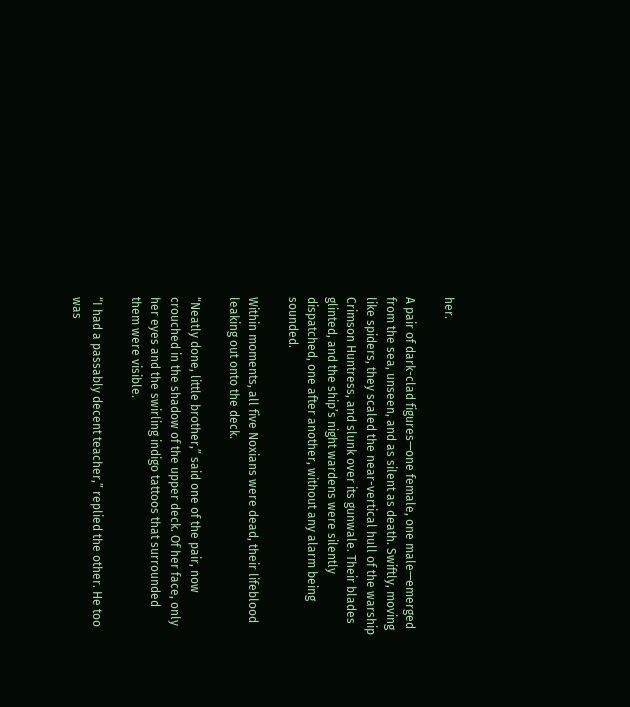her.

A pair of dark-clad figures—one female, one male—emerged from the sea, unseen, and as silent as death. Swiftly, moving like spiders, they scaled the near-vertical hull of the warship Crimson Huntress, and slunk over its gunwale. Their blades glinted, and the ship’s night wardens were silently dispatched, one after another, without any alarm being sounded.

Within moments, all five Noxians were dead, their lifeblood leaking out onto the deck.

“Neatly done, little brother,” said one of the pair, now crouched in the shadow of the upper deck. Of her face, only her eyes and the swirling indigo tattoos that surrounded them were visible.

“I had a passably decent teacher,” replied the other. He too was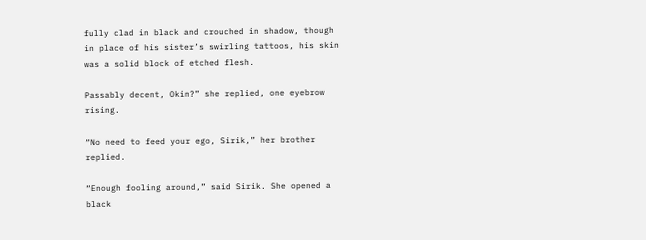fully clad in black and crouched in shadow, though in place of his sister’s swirling tattoos, his skin was a solid block of etched flesh.

Passably decent, Okin?” she replied, one eyebrow rising.

“No need to feed your ego, Sirik,” her brother replied.

“Enough fooling around,” said Sirik. She opened a black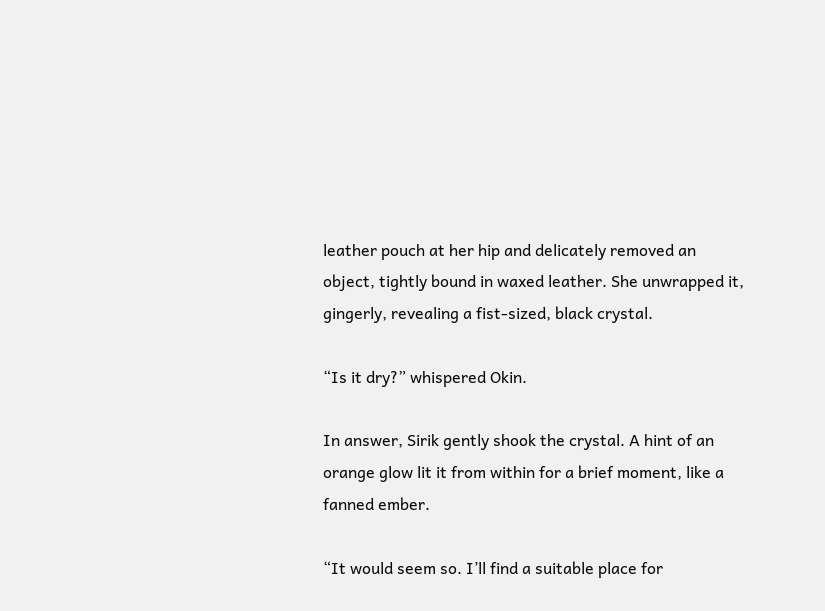leather pouch at her hip and delicately removed an object, tightly bound in waxed leather. She unwrapped it, gingerly, revealing a fist-sized, black crystal.

“Is it dry?” whispered Okin.

In answer, Sirik gently shook the crystal. A hint of an orange glow lit it from within for a brief moment, like a fanned ember.

“It would seem so. I’ll find a suitable place for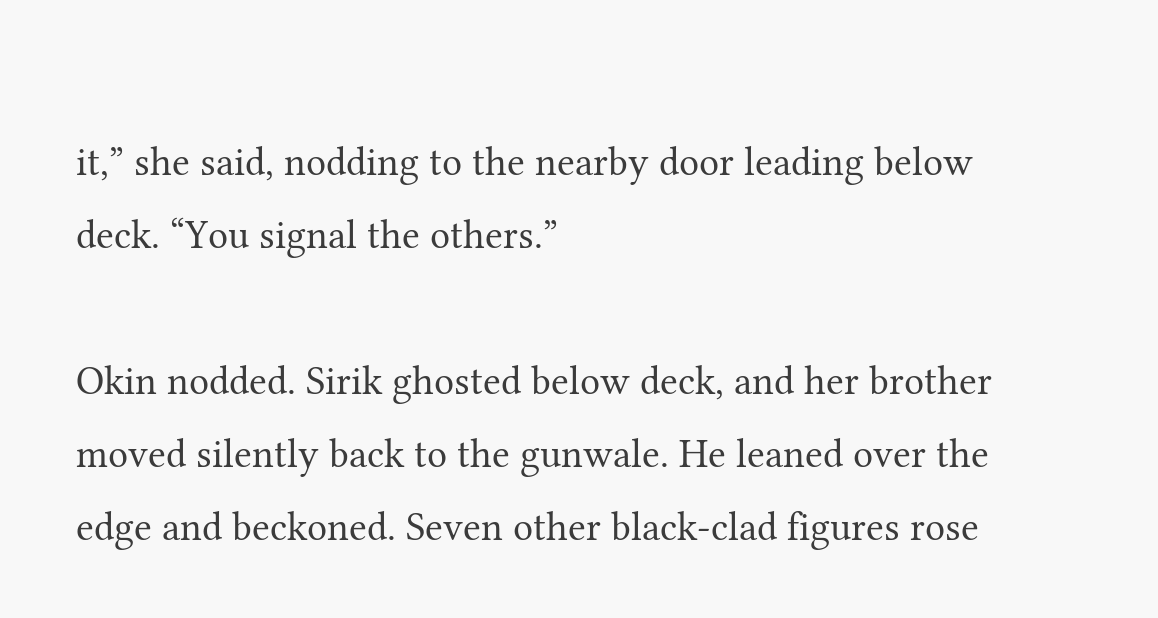it,” she said, nodding to the nearby door leading below deck. “You signal the others.”

Okin nodded. Sirik ghosted below deck, and her brother moved silently back to the gunwale. He leaned over the edge and beckoned. Seven other black-clad figures rose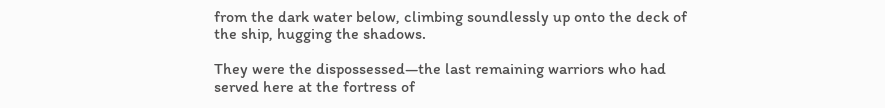from the dark water below, climbing soundlessly up onto the deck of the ship, hugging the shadows.

They were the dispossessed—the last remaining warriors who had served here at the fortress of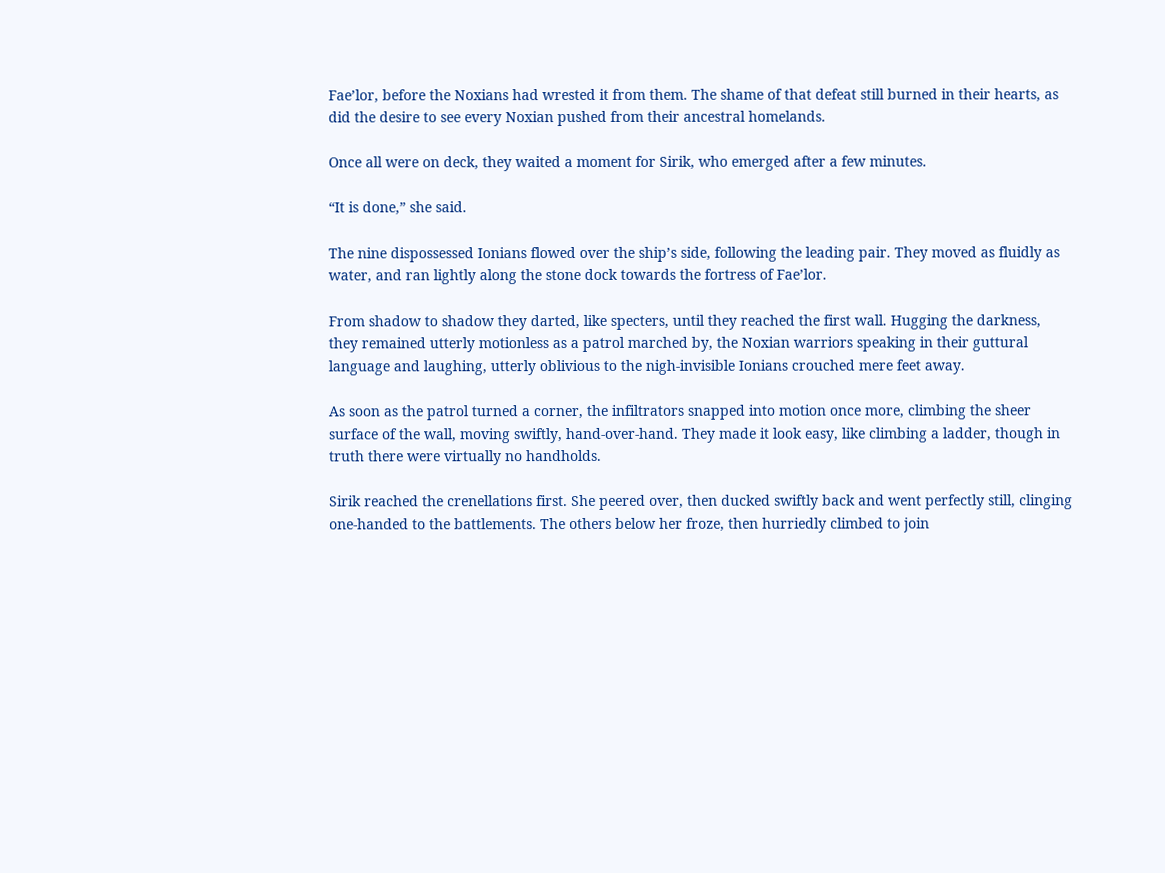Fae’lor, before the Noxians had wrested it from them. The shame of that defeat still burned in their hearts, as did the desire to see every Noxian pushed from their ancestral homelands.

Once all were on deck, they waited a moment for Sirik, who emerged after a few minutes.

“It is done,” she said.

The nine dispossessed Ionians flowed over the ship’s side, following the leading pair. They moved as fluidly as water, and ran lightly along the stone dock towards the fortress of Fae’lor.

From shadow to shadow they darted, like specters, until they reached the first wall. Hugging the darkness, they remained utterly motionless as a patrol marched by, the Noxian warriors speaking in their guttural language and laughing, utterly oblivious to the nigh-invisible Ionians crouched mere feet away.

As soon as the patrol turned a corner, the infiltrators snapped into motion once more, climbing the sheer surface of the wall, moving swiftly, hand-over-hand. They made it look easy, like climbing a ladder, though in truth there were virtually no handholds.

Sirik reached the crenellations first. She peered over, then ducked swiftly back and went perfectly still, clinging one-handed to the battlements. The others below her froze, then hurriedly climbed to join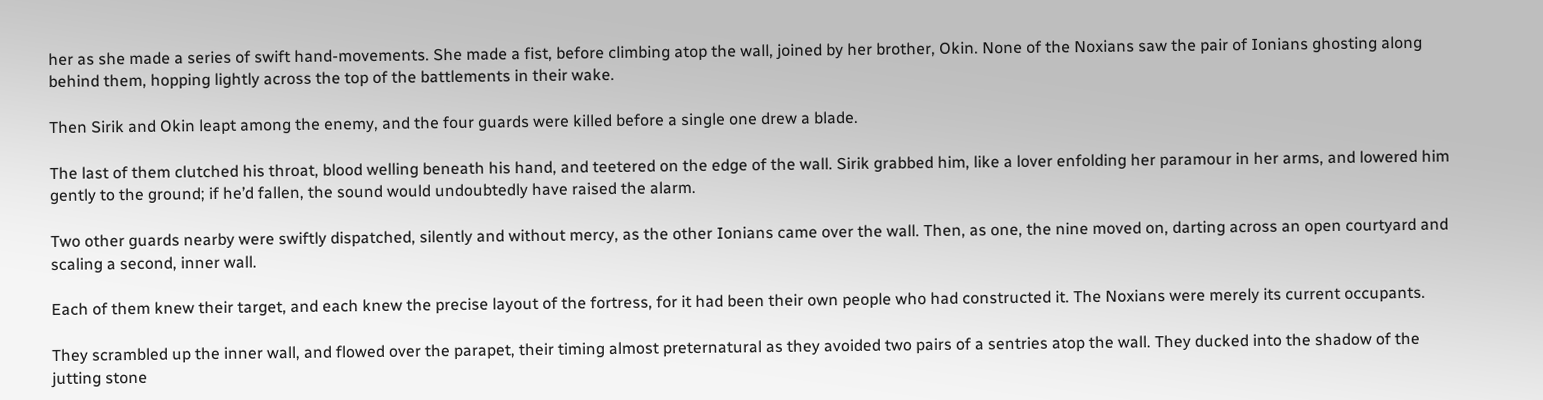her as she made a series of swift hand-movements. She made a fist, before climbing atop the wall, joined by her brother, Okin. None of the Noxians saw the pair of Ionians ghosting along behind them, hopping lightly across the top of the battlements in their wake.

Then Sirik and Okin leapt among the enemy, and the four guards were killed before a single one drew a blade.

The last of them clutched his throat, blood welling beneath his hand, and teetered on the edge of the wall. Sirik grabbed him, like a lover enfolding her paramour in her arms, and lowered him gently to the ground; if he’d fallen, the sound would undoubtedly have raised the alarm.

Two other guards nearby were swiftly dispatched, silently and without mercy, as the other Ionians came over the wall. Then, as one, the nine moved on, darting across an open courtyard and scaling a second, inner wall.

Each of them knew their target, and each knew the precise layout of the fortress, for it had been their own people who had constructed it. The Noxians were merely its current occupants.

They scrambled up the inner wall, and flowed over the parapet, their timing almost preternatural as they avoided two pairs of a sentries atop the wall. They ducked into the shadow of the jutting stone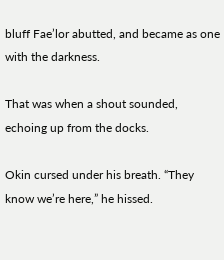bluff Fae’lor abutted, and became as one with the darkness.

That was when a shout sounded, echoing up from the docks.

Okin cursed under his breath. “They know we’re here,” he hissed.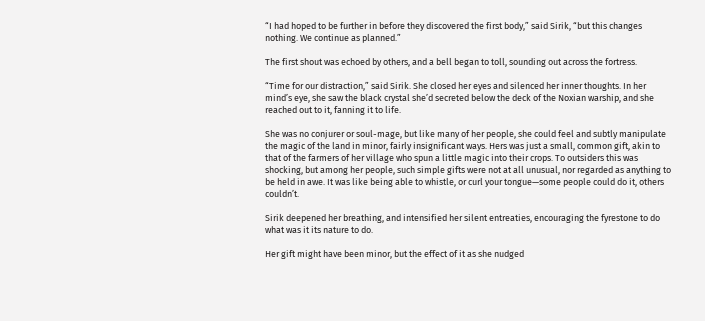“I had hoped to be further in before they discovered the first body,” said Sirik, “but this changes nothing. We continue as planned.”

The first shout was echoed by others, and a bell began to toll, sounding out across the fortress.

“Time for our distraction,” said Sirik. She closed her eyes and silenced her inner thoughts. In her mind’s eye, she saw the black crystal she’d secreted below the deck of the Noxian warship, and she reached out to it, fanning it to life.

She was no conjurer or soul-mage, but like many of her people, she could feel and subtly manipulate the magic of the land in minor, fairly insignificant ways. Hers was just a small, common gift, akin to that of the farmers of her village who spun a little magic into their crops. To outsiders this was shocking, but among her people, such simple gifts were not at all unusual, nor regarded as anything to be held in awe. It was like being able to whistle, or curl your tongue—some people could do it, others couldn’t.

Sirik deepened her breathing, and intensified her silent entreaties, encouraging the fyrestone to do what was it its nature to do.

Her gift might have been minor, but the effect of it as she nudged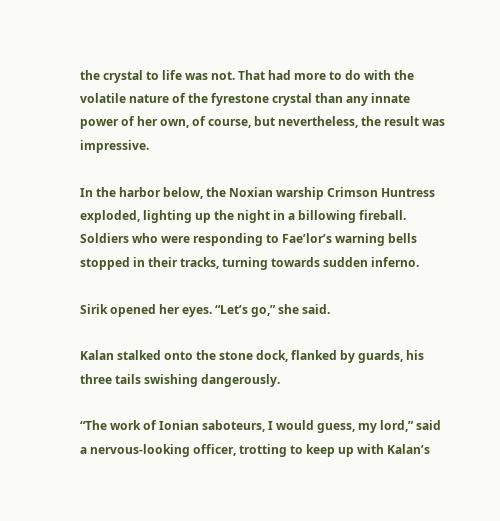the crystal to life was not. That had more to do with the volatile nature of the fyrestone crystal than any innate power of her own, of course, but nevertheless, the result was impressive.

In the harbor below, the Noxian warship Crimson Huntress exploded, lighting up the night in a billowing fireball. Soldiers who were responding to Fae’lor’s warning bells stopped in their tracks, turning towards sudden inferno.

Sirik opened her eyes. “Let’s go,” she said.

Kalan stalked onto the stone dock, flanked by guards, his three tails swishing dangerously.

“The work of Ionian saboteurs, I would guess, my lord,” said a nervous-looking officer, trotting to keep up with Kalan’s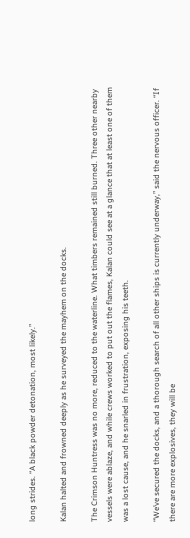long strides. “A black powder detonation, most likely.”

Kalan halted and frowned deeply as he surveyed the mayhem on the docks.

The Crimson Huntress was no more, reduced to the waterline. What timbers remained still burned. Three other nearby vessels were ablaze, and while crews worked to put out the flames, Kalan could see at a glance that at least one of them was a lost cause, and he snarled in frustration, exposing his teeth.

“We’ve secured the docks, and a thorough search of all other ships is currently underway,” said the nervous officer. “If there are more explosives, they will be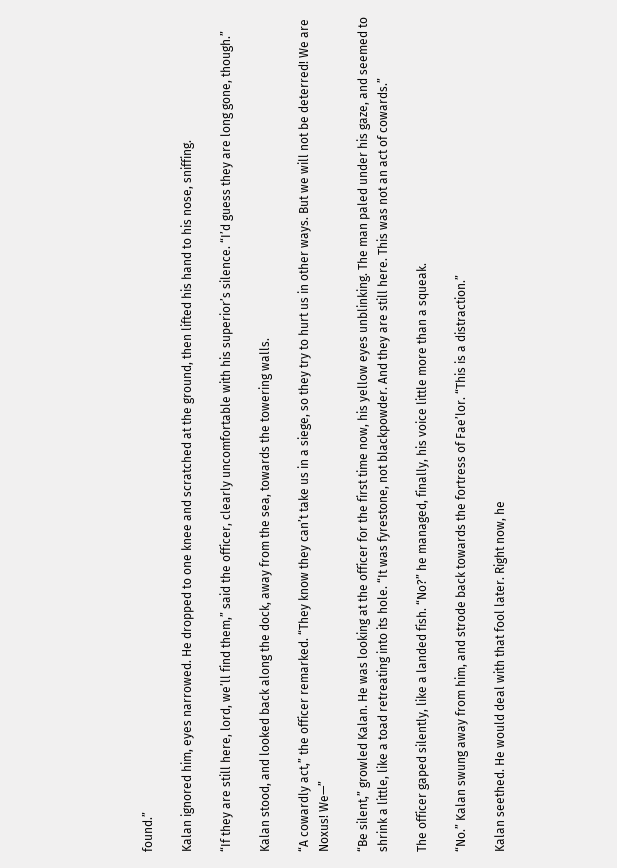found.”

Kalan ignored him, eyes narrowed. He dropped to one knee and scratched at the ground, then lifted his hand to his nose, sniffing.

“If they are still here, lord, we’ll find them,” said the officer, clearly uncomfortable with his superior’s silence. “I’d guess they are long gone, though.”

Kalan stood, and looked back along the dock, away from the sea, towards the towering walls.

“A cowardly act,” the officer remarked. “They know they can’t take us in a siege, so they try to hurt us in other ways. But we will not be deterred! We are Noxus! We—”

“Be silent,” growled Kalan. He was looking at the officer for the first time now, his yellow eyes unblinking. The man paled under his gaze, and seemed to shrink a little, like a toad retreating into its hole. “It was fyrestone, not blackpowder. And they are still here. This was not an act of cowards.”

The officer gaped silently, like a landed fish. “No?” he managed, finally, his voice little more than a squeak.

“No.” Kalan swung away from him, and strode back towards the fortress of Fae’lor. “This is a distraction.”

Kalan seethed. He would deal with that fool later. Right now, he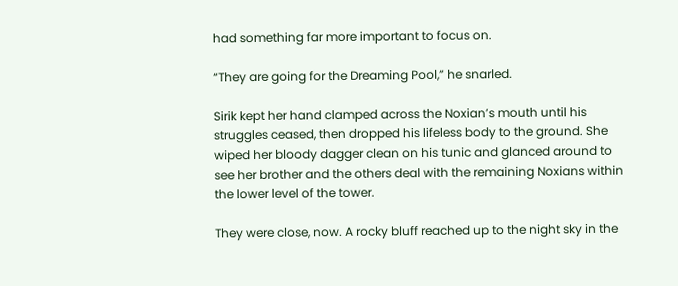had something far more important to focus on.

“They are going for the Dreaming Pool,” he snarled.

Sirik kept her hand clamped across the Noxian’s mouth until his struggles ceased, then dropped his lifeless body to the ground. She wiped her bloody dagger clean on his tunic and glanced around to see her brother and the others deal with the remaining Noxians within the lower level of the tower.

They were close, now. A rocky bluff reached up to the night sky in the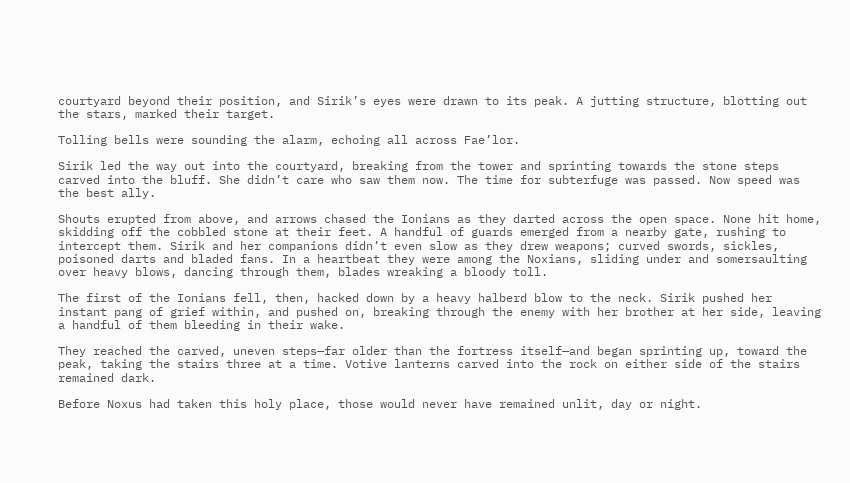courtyard beyond their position, and Sirik’s eyes were drawn to its peak. A jutting structure, blotting out the stars, marked their target.

Tolling bells were sounding the alarm, echoing all across Fae’lor.

Sirik led the way out into the courtyard, breaking from the tower and sprinting towards the stone steps carved into the bluff. She didn’t care who saw them now. The time for subterfuge was passed. Now speed was the best ally.

Shouts erupted from above, and arrows chased the Ionians as they darted across the open space. None hit home, skidding off the cobbled stone at their feet. A handful of guards emerged from a nearby gate, rushing to intercept them. Sirik and her companions didn’t even slow as they drew weapons; curved swords, sickles, poisoned darts and bladed fans. In a heartbeat they were among the Noxians, sliding under and somersaulting over heavy blows, dancing through them, blades wreaking a bloody toll.

The first of the Ionians fell, then, hacked down by a heavy halberd blow to the neck. Sirik pushed her instant pang of grief within, and pushed on, breaking through the enemy with her brother at her side, leaving a handful of them bleeding in their wake.

They reached the carved, uneven steps—far older than the fortress itself—and began sprinting up, toward the peak, taking the stairs three at a time. Votive lanterns carved into the rock on either side of the stairs remained dark.

Before Noxus had taken this holy place, those would never have remained unlit, day or night.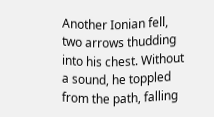Another Ionian fell, two arrows thudding into his chest. Without a sound, he toppled from the path, falling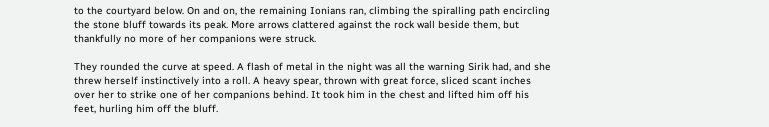to the courtyard below. On and on, the remaining Ionians ran, climbing the spiralling path encircling the stone bluff towards its peak. More arrows clattered against the rock wall beside them, but thankfully no more of her companions were struck.

They rounded the curve at speed. A flash of metal in the night was all the warning Sirik had, and she threw herself instinctively into a roll. A heavy spear, thrown with great force, sliced scant inches over her to strike one of her companions behind. It took him in the chest and lifted him off his feet, hurling him off the bluff.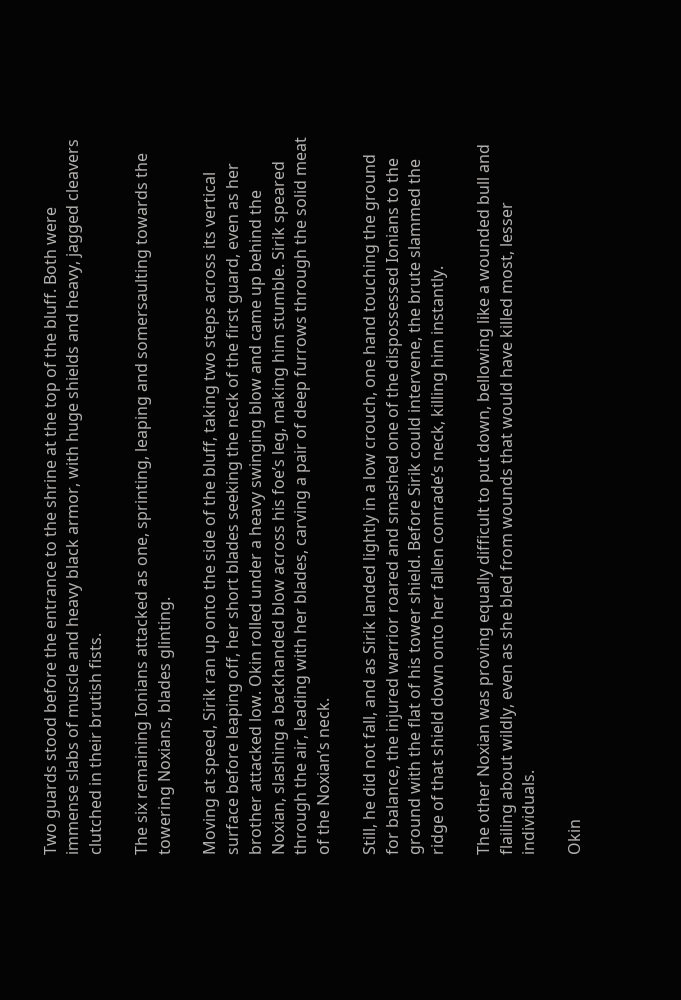Two guards stood before the entrance to the shrine at the top of the bluff. Both were immense slabs of muscle and heavy black armor, with huge shields and heavy, jagged cleavers clutched in their brutish fists.

The six remaining Ionians attacked as one, sprinting, leaping and somersaulting towards the towering Noxians, blades glinting.

Moving at speed, Sirik ran up onto the side of the bluff, taking two steps across its vertical surface before leaping off, her short blades seeking the neck of the first guard, even as her brother attacked low. Okin rolled under a heavy swinging blow and came up behind the Noxian, slashing a backhanded blow across his foe’s leg, making him stumble. Sirik speared through the air, leading with her blades, carving a pair of deep furrows through the solid meat of the Noxian’s neck.

Still, he did not fall, and as Sirik landed lightly in a low crouch, one hand touching the ground for balance, the injured warrior roared and smashed one of the dispossessed Ionians to the ground with the flat of his tower shield. Before Sirik could intervene, the brute slammed the ridge of that shield down onto her fallen comrade’s neck, killing him instantly.

The other Noxian was proving equally difficult to put down, bellowing like a wounded bull and flailing about wildly, even as she bled from wounds that would have killed most, lesser individuals.

Okin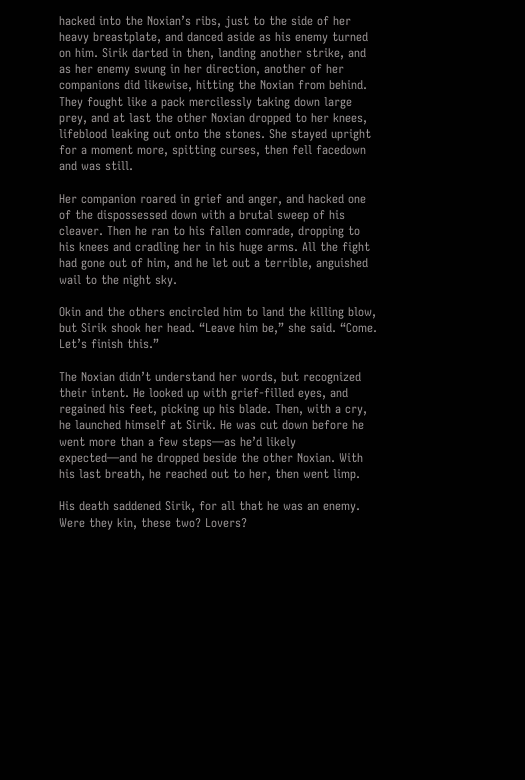hacked into the Noxian’s ribs, just to the side of her heavy breastplate, and danced aside as his enemy turned on him. Sirik darted in then, landing another strike, and as her enemy swung in her direction, another of her companions did likewise, hitting the Noxian from behind. They fought like a pack mercilessly taking down large prey, and at last the other Noxian dropped to her knees, lifeblood leaking out onto the stones. She stayed upright for a moment more, spitting curses, then fell facedown and was still.

Her companion roared in grief and anger, and hacked one of the dispossessed down with a brutal sweep of his cleaver. Then he ran to his fallen comrade, dropping to his knees and cradling her in his huge arms. All the fight had gone out of him, and he let out a terrible, anguished wail to the night sky.

Okin and the others encircled him to land the killing blow, but Sirik shook her head. “Leave him be,” she said. “Come. Let’s finish this.”

The Noxian didn’t understand her words, but recognized their intent. He looked up with grief-filled eyes, and regained his feet, picking up his blade. Then, with a cry, he launched himself at Sirik. He was cut down before he went more than a few steps—as he’d likely expected—and he dropped beside the other Noxian. With his last breath, he reached out to her, then went limp.

His death saddened Sirik, for all that he was an enemy. Were they kin, these two? Lovers?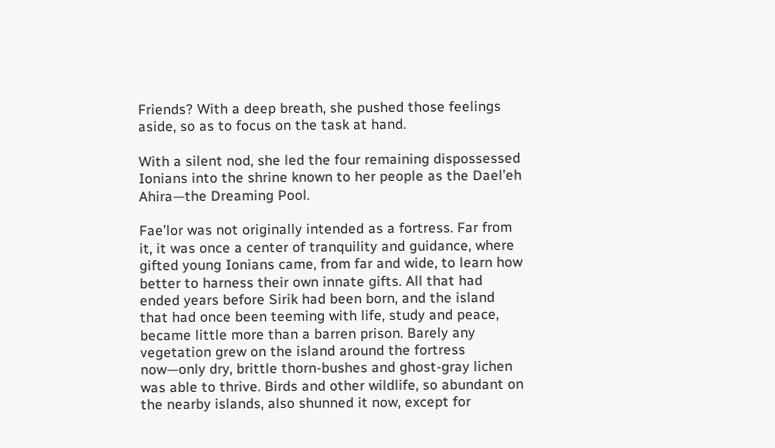Friends? With a deep breath, she pushed those feelings aside, so as to focus on the task at hand.

With a silent nod, she led the four remaining dispossessed Ionians into the shrine known to her people as the Dael’eh Ahira—the Dreaming Pool.

Fae’lor was not originally intended as a fortress. Far from it, it was once a center of tranquility and guidance, where gifted young Ionians came, from far and wide, to learn how better to harness their own innate gifts. All that had ended years before Sirik had been born, and the island that had once been teeming with life, study and peace, became little more than a barren prison. Barely any vegetation grew on the island around the fortress now—only dry, brittle thorn-bushes and ghost-gray lichen was able to thrive. Birds and other wildlife, so abundant on the nearby islands, also shunned it now, except for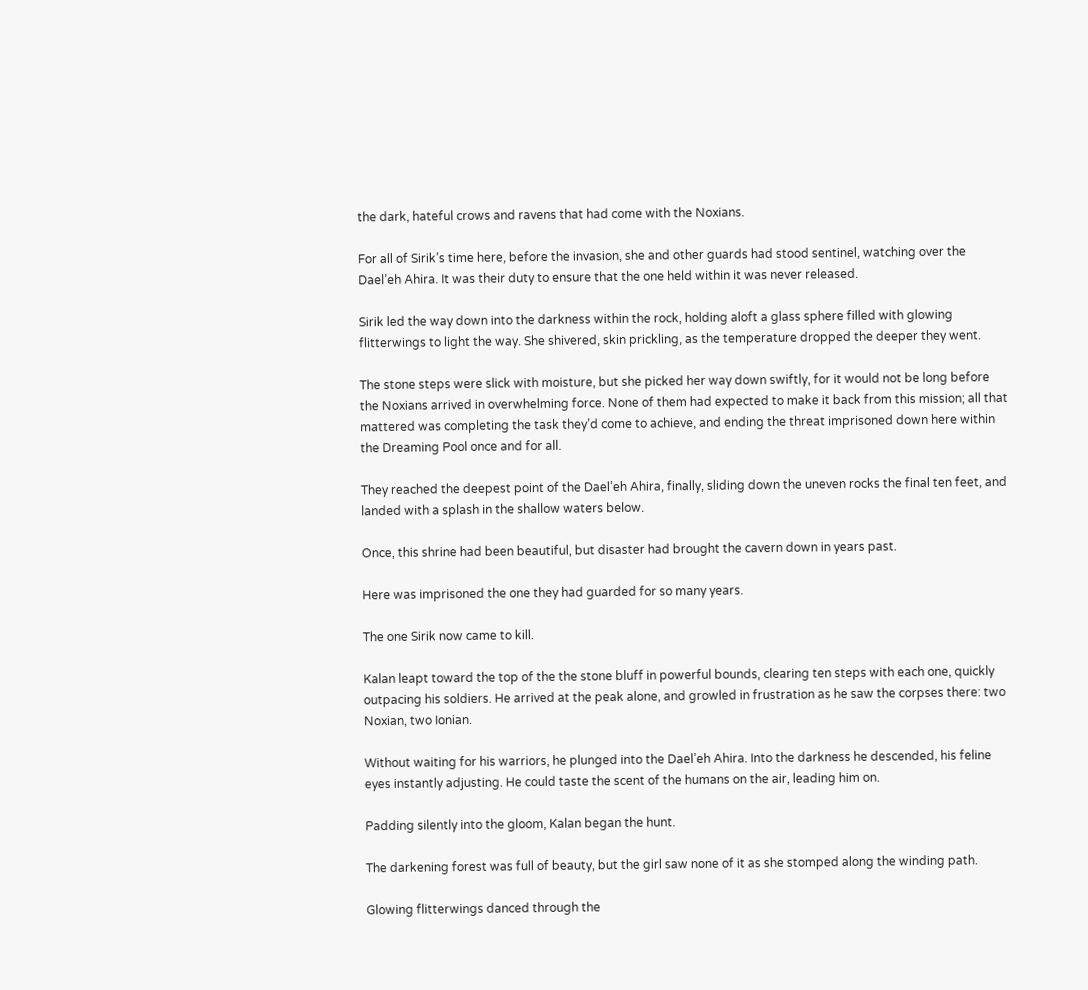the dark, hateful crows and ravens that had come with the Noxians.

For all of Sirik’s time here, before the invasion, she and other guards had stood sentinel, watching over the Dael’eh Ahira. It was their duty to ensure that the one held within it was never released.

Sirik led the way down into the darkness within the rock, holding aloft a glass sphere filled with glowing flitterwings to light the way. She shivered, skin prickling, as the temperature dropped the deeper they went.

The stone steps were slick with moisture, but she picked her way down swiftly, for it would not be long before the Noxians arrived in overwhelming force. None of them had expected to make it back from this mission; all that mattered was completing the task they’d come to achieve, and ending the threat imprisoned down here within the Dreaming Pool once and for all.

They reached the deepest point of the Dael’eh Ahira, finally, sliding down the uneven rocks the final ten feet, and landed with a splash in the shallow waters below.

Once, this shrine had been beautiful, but disaster had brought the cavern down in years past.

Here was imprisoned the one they had guarded for so many years.

The one Sirik now came to kill.

Kalan leapt toward the top of the the stone bluff in powerful bounds, clearing ten steps with each one, quickly outpacing his soldiers. He arrived at the peak alone, and growled in frustration as he saw the corpses there: two Noxian, two Ionian.

Without waiting for his warriors, he plunged into the Dael’eh Ahira. Into the darkness he descended, his feline eyes instantly adjusting. He could taste the scent of the humans on the air, leading him on.

Padding silently into the gloom, Kalan began the hunt.

The darkening forest was full of beauty, but the girl saw none of it as she stomped along the winding path.

Glowing flitterwings danced through the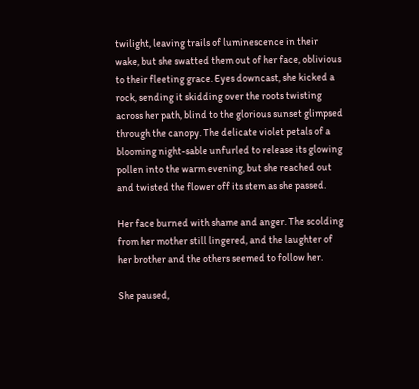twilight, leaving trails of luminescence in their wake, but she swatted them out of her face, oblivious to their fleeting grace. Eyes downcast, she kicked a rock, sending it skidding over the roots twisting across her path, blind to the glorious sunset glimpsed through the canopy. The delicate violet petals of a blooming night-sable unfurled to release its glowing pollen into the warm evening, but she reached out and twisted the flower off its stem as she passed.

Her face burned with shame and anger. The scolding from her mother still lingered, and the laughter of her brother and the others seemed to follow her.

She paused,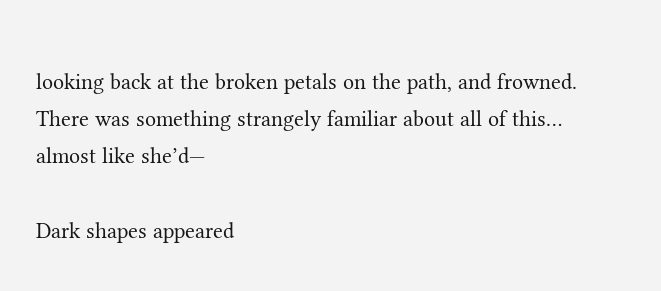looking back at the broken petals on the path, and frowned. There was something strangely familiar about all of this… almost like she’d—

Dark shapes appeared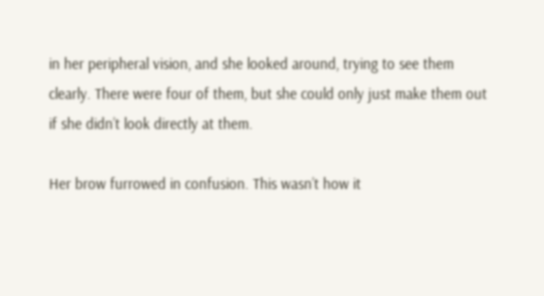in her peripheral vision, and she looked around, trying to see them clearly. There were four of them, but she could only just make them out if she didn’t look directly at them.

Her brow furrowed in confusion. This wasn’t how it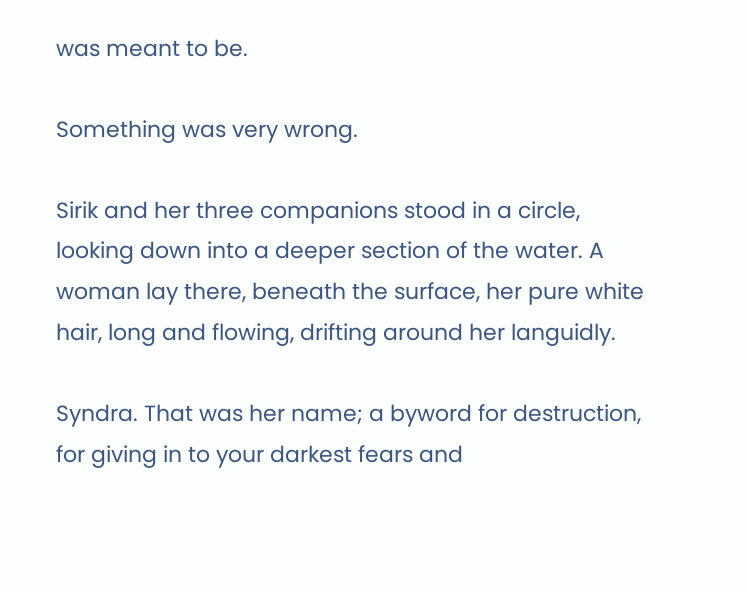was meant to be.

Something was very wrong.

Sirik and her three companions stood in a circle, looking down into a deeper section of the water. A woman lay there, beneath the surface, her pure white hair, long and flowing, drifting around her languidly.

Syndra. That was her name; a byword for destruction, for giving in to your darkest fears and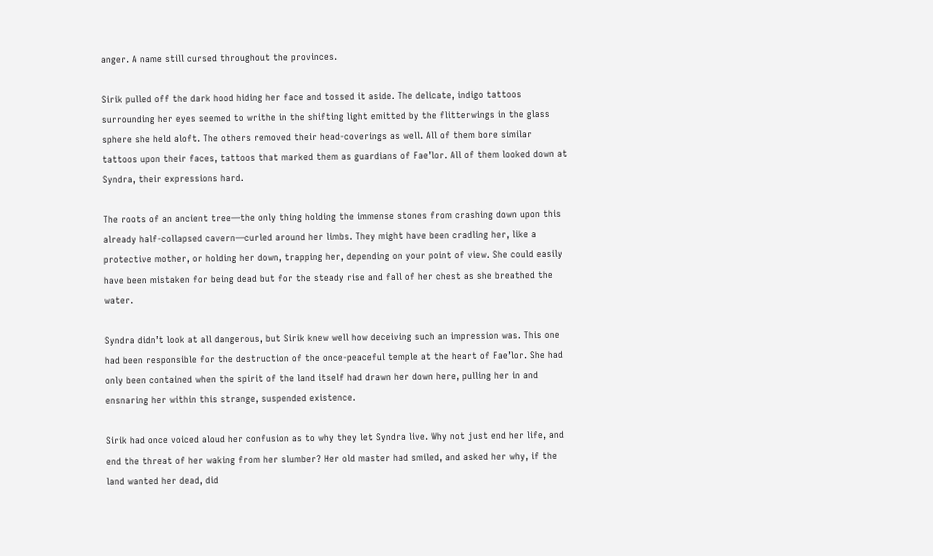anger. A name still cursed throughout the provinces.

Sirik pulled off the dark hood hiding her face and tossed it aside. The delicate, indigo tattoos surrounding her eyes seemed to writhe in the shifting light emitted by the flitterwings in the glass sphere she held aloft. The others removed their head-coverings as well. All of them bore similar tattoos upon their faces, tattoos that marked them as guardians of Fae’lor. All of them looked down at Syndra, their expressions hard.

The roots of an ancient tree—the only thing holding the immense stones from crashing down upon this already half-collapsed cavern—curled around her limbs. They might have been cradling her, like a protective mother, or holding her down, trapping her, depending on your point of view. She could easily have been mistaken for being dead but for the steady rise and fall of her chest as she breathed the water.

Syndra didn’t look at all dangerous, but Sirik knew well how deceiving such an impression was. This one had been responsible for the destruction of the once-peaceful temple at the heart of Fae’lor. She had only been contained when the spirit of the land itself had drawn her down here, pulling her in and ensnaring her within this strange, suspended existence.

Sirik had once voiced aloud her confusion as to why they let Syndra live. Why not just end her life, and end the threat of her waking from her slumber? Her old master had smiled, and asked her why, if the land wanted her dead, did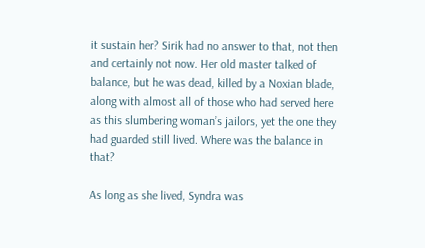it sustain her? Sirik had no answer to that, not then and certainly not now. Her old master talked of balance, but he was dead, killed by a Noxian blade, along with almost all of those who had served here as this slumbering woman’s jailors, yet the one they had guarded still lived. Where was the balance in that?

As long as she lived, Syndra was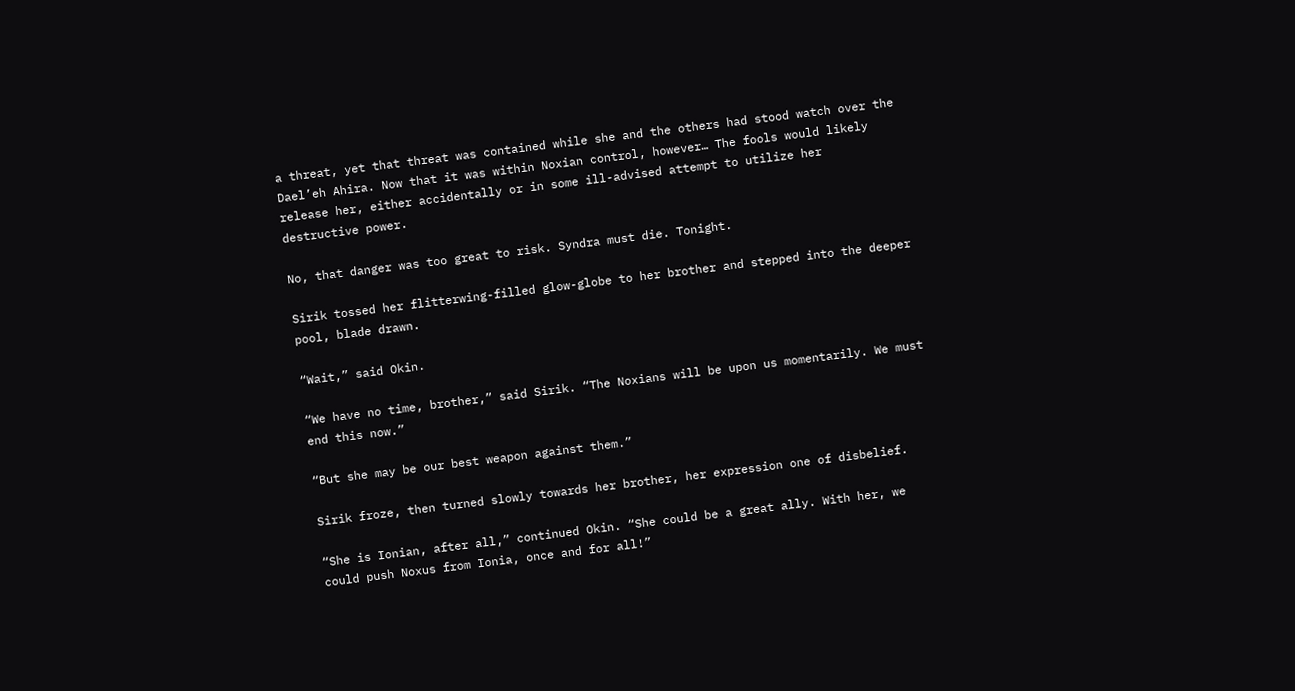a threat, yet that threat was contained while she and the others had stood watch over the Dael’eh Ahira. Now that it was within Noxian control, however… The fools would likely release her, either accidentally or in some ill-advised attempt to utilize her destructive power.

No, that danger was too great to risk. Syndra must die. Tonight.

Sirik tossed her flitterwing-filled glow-globe to her brother and stepped into the deeper pool, blade drawn.

“Wait,” said Okin.

“We have no time, brother,” said Sirik. “The Noxians will be upon us momentarily. We must end this now.”

“But she may be our best weapon against them.”

Sirik froze, then turned slowly towards her brother, her expression one of disbelief.

“She is Ionian, after all,” continued Okin. “She could be a great ally. With her, we could push Noxus from Ionia, once and for all!”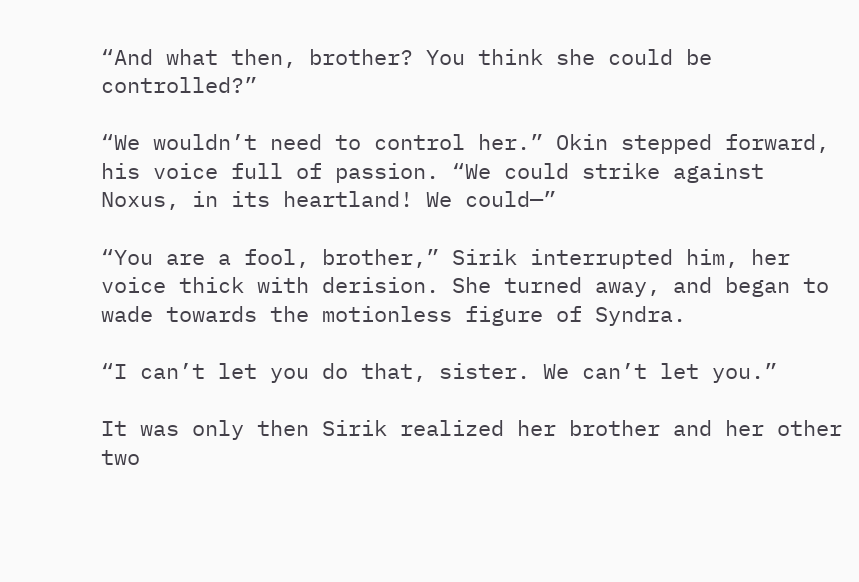“And what then, brother? You think she could be controlled?”

“We wouldn’t need to control her.” Okin stepped forward, his voice full of passion. “We could strike against Noxus, in its heartland! We could—”

“You are a fool, brother,” Sirik interrupted him, her voice thick with derision. She turned away, and began to wade towards the motionless figure of Syndra.

“I can’t let you do that, sister. We can’t let you.”

It was only then Sirik realized her brother and her other two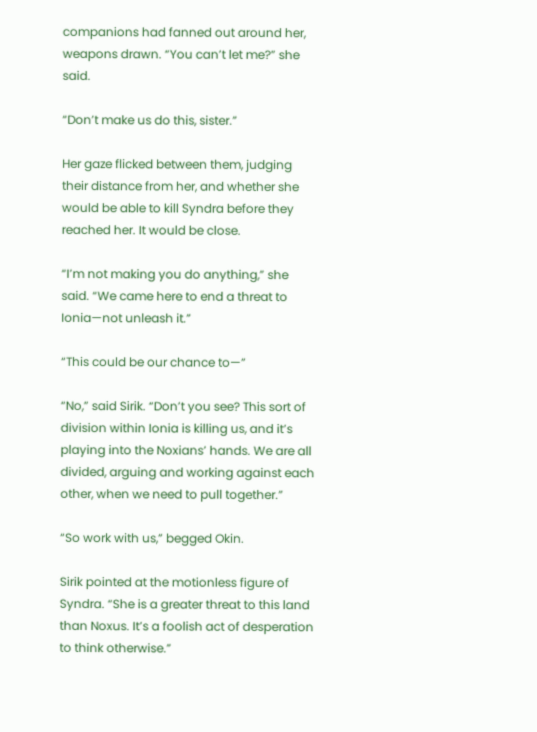companions had fanned out around her, weapons drawn. “You can’t let me?” she said.

“Don’t make us do this, sister.”

Her gaze flicked between them, judging their distance from her, and whether she would be able to kill Syndra before they reached her. It would be close.

“I’m not making you do anything,” she said. “We came here to end a threat to Ionia—not unleash it.”

“This could be our chance to—”

“No,” said Sirik. “Don’t you see? This sort of division within Ionia is killing us, and it’s playing into the Noxians’ hands. We are all divided, arguing and working against each other, when we need to pull together.”

“So work with us,” begged Okin.

Sirik pointed at the motionless figure of Syndra. “She is a greater threat to this land than Noxus. It’s a foolish act of desperation to think otherwise.”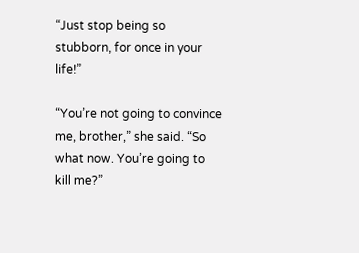“Just stop being so stubborn, for once in your life!”

“You’re not going to convince me, brother,” she said. “So what now. You’re going to kill me?”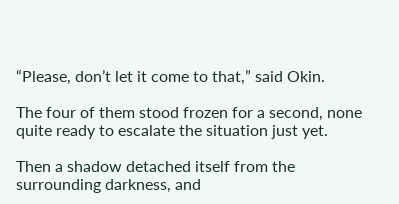“Please, don’t let it come to that,” said Okin.

The four of them stood frozen for a second, none quite ready to escalate the situation just yet.

Then a shadow detached itself from the surrounding darkness, and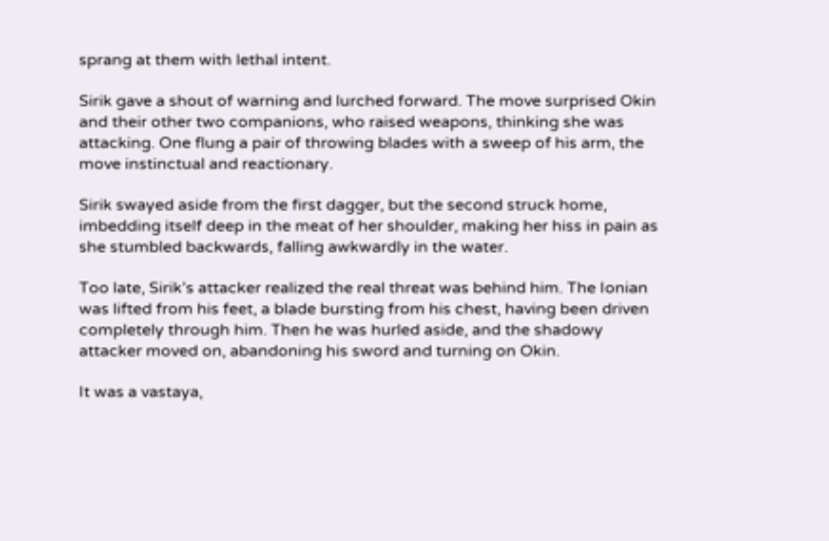sprang at them with lethal intent.

Sirik gave a shout of warning and lurched forward. The move surprised Okin and their other two companions, who raised weapons, thinking she was attacking. One flung a pair of throwing blades with a sweep of his arm, the move instinctual and reactionary.

Sirik swayed aside from the first dagger, but the second struck home, imbedding itself deep in the meat of her shoulder, making her hiss in pain as she stumbled backwards, falling awkwardly in the water.

Too late, Sirik’s attacker realized the real threat was behind him. The Ionian was lifted from his feet, a blade bursting from his chest, having been driven completely through him. Then he was hurled aside, and the shadowy attacker moved on, abandoning his sword and turning on Okin.

It was a vastaya,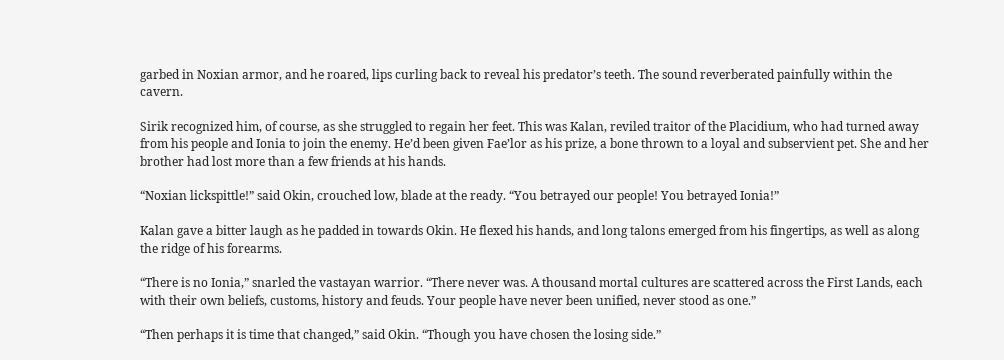garbed in Noxian armor, and he roared, lips curling back to reveal his predator’s teeth. The sound reverberated painfully within the cavern.

Sirik recognized him, of course, as she struggled to regain her feet. This was Kalan, reviled traitor of the Placidium, who had turned away from his people and Ionia to join the enemy. He’d been given Fae’lor as his prize, a bone thrown to a loyal and subservient pet. She and her brother had lost more than a few friends at his hands.

“Noxian lickspittle!” said Okin, crouched low, blade at the ready. “You betrayed our people! You betrayed Ionia!”

Kalan gave a bitter laugh as he padded in towards Okin. He flexed his hands, and long talons emerged from his fingertips, as well as along the ridge of his forearms.

“There is no Ionia,” snarled the vastayan warrior. “There never was. A thousand mortal cultures are scattered across the First Lands, each with their own beliefs, customs, history and feuds. Your people have never been unified, never stood as one.”

“Then perhaps it is time that changed,” said Okin. “Though you have chosen the losing side.”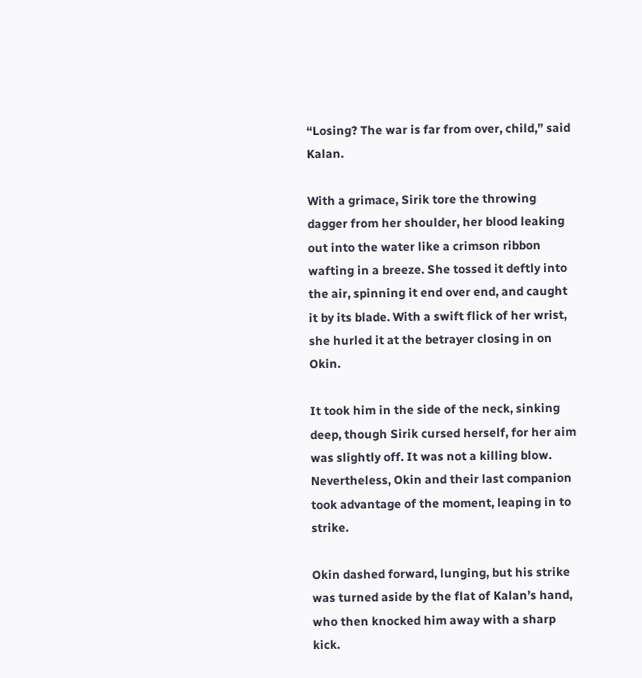“Losing? The war is far from over, child,” said Kalan.

With a grimace, Sirik tore the throwing dagger from her shoulder, her blood leaking out into the water like a crimson ribbon wafting in a breeze. She tossed it deftly into the air, spinning it end over end, and caught it by its blade. With a swift flick of her wrist, she hurled it at the betrayer closing in on Okin.

It took him in the side of the neck, sinking deep, though Sirik cursed herself, for her aim was slightly off. It was not a killing blow. Nevertheless, Okin and their last companion took advantage of the moment, leaping in to strike.

Okin dashed forward, lunging, but his strike was turned aside by the flat of Kalan’s hand, who then knocked him away with a sharp kick.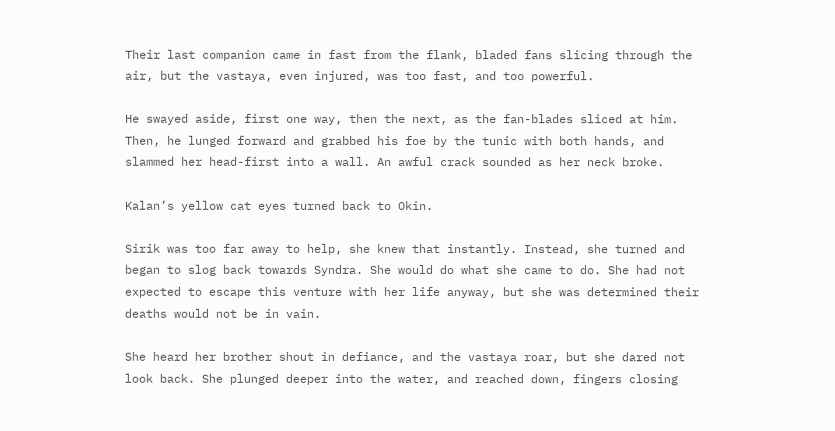Their last companion came in fast from the flank, bladed fans slicing through the air, but the vastaya, even injured, was too fast, and too powerful.

He swayed aside, first one way, then the next, as the fan-blades sliced at him. Then, he lunged forward and grabbed his foe by the tunic with both hands, and slammed her head-first into a wall. An awful crack sounded as her neck broke.

Kalan’s yellow cat eyes turned back to Okin.

Sirik was too far away to help, she knew that instantly. Instead, she turned and began to slog back towards Syndra. She would do what she came to do. She had not expected to escape this venture with her life anyway, but she was determined their deaths would not be in vain.

She heard her brother shout in defiance, and the vastaya roar, but she dared not look back. She plunged deeper into the water, and reached down, fingers closing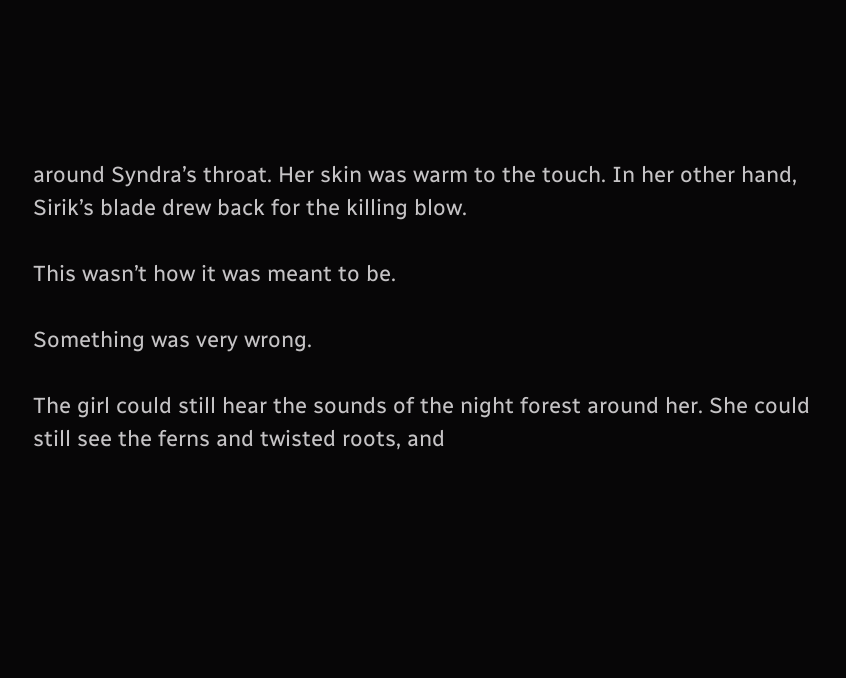around Syndra’s throat. Her skin was warm to the touch. In her other hand, Sirik’s blade drew back for the killing blow.

This wasn’t how it was meant to be.

Something was very wrong.

The girl could still hear the sounds of the night forest around her. She could still see the ferns and twisted roots, and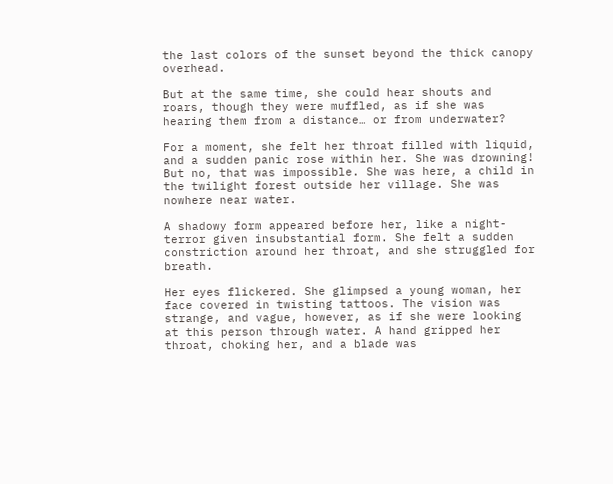the last colors of the sunset beyond the thick canopy overhead.

But at the same time, she could hear shouts and roars, though they were muffled, as if she was hearing them from a distance… or from underwater?

For a moment, she felt her throat filled with liquid, and a sudden panic rose within her. She was drowning! But no, that was impossible. She was here, a child in the twilight forest outside her village. She was nowhere near water.

A shadowy form appeared before her, like a night-terror given insubstantial form. She felt a sudden constriction around her throat, and she struggled for breath.

Her eyes flickered. She glimpsed a young woman, her face covered in twisting tattoos. The vision was strange, and vague, however, as if she were looking at this person through water. A hand gripped her throat, choking her, and a blade was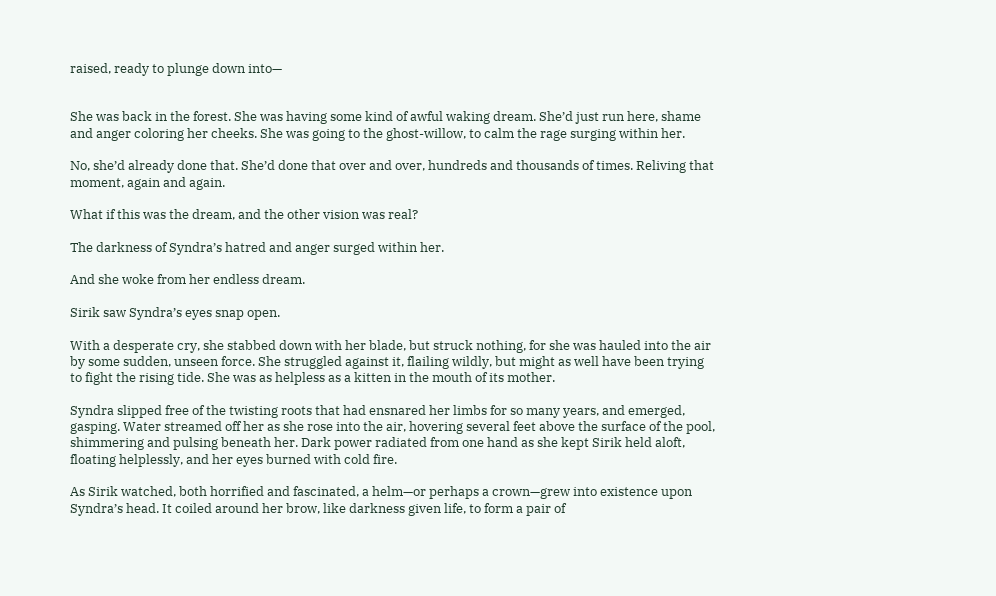raised, ready to plunge down into—


She was back in the forest. She was having some kind of awful waking dream. She’d just run here, shame and anger coloring her cheeks. She was going to the ghost-willow, to calm the rage surging within her.

No, she’d already done that. She’d done that over and over, hundreds and thousands of times. Reliving that moment, again and again.

What if this was the dream, and the other vision was real?

The darkness of Syndra’s hatred and anger surged within her.

And she woke from her endless dream.

Sirik saw Syndra’s eyes snap open.

With a desperate cry, she stabbed down with her blade, but struck nothing, for she was hauled into the air by some sudden, unseen force. She struggled against it, flailing wildly, but might as well have been trying to fight the rising tide. She was as helpless as a kitten in the mouth of its mother.

Syndra slipped free of the twisting roots that had ensnared her limbs for so many years, and emerged, gasping. Water streamed off her as she rose into the air, hovering several feet above the surface of the pool, shimmering and pulsing beneath her. Dark power radiated from one hand as she kept Sirik held aloft, floating helplessly, and her eyes burned with cold fire.

As Sirik watched, both horrified and fascinated, a helm—or perhaps a crown—grew into existence upon Syndra’s head. It coiled around her brow, like darkness given life, to form a pair of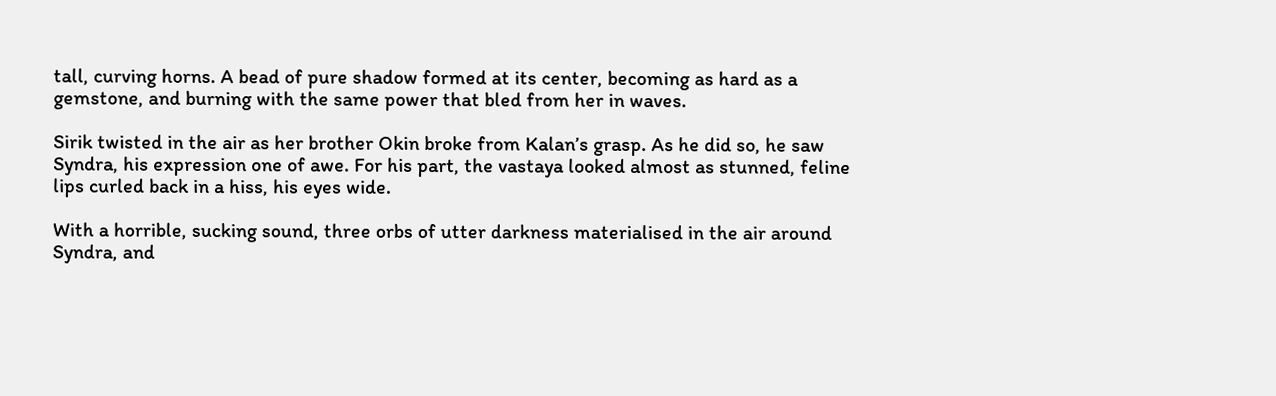tall, curving horns. A bead of pure shadow formed at its center, becoming as hard as a gemstone, and burning with the same power that bled from her in waves.

Sirik twisted in the air as her brother Okin broke from Kalan’s grasp. As he did so, he saw Syndra, his expression one of awe. For his part, the vastaya looked almost as stunned, feline lips curled back in a hiss, his eyes wide.

With a horrible, sucking sound, three orbs of utter darkness materialised in the air around Syndra, and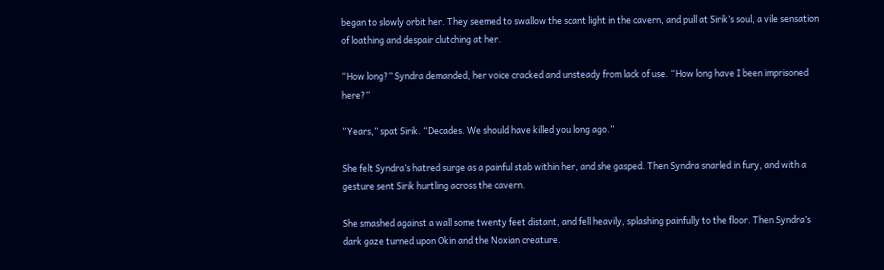began to slowly orbit her. They seemed to swallow the scant light in the cavern, and pull at Sirik’s soul, a vile sensation of loathing and despair clutching at her.

“How long?” Syndra demanded, her voice cracked and unsteady from lack of use. “How long have I been imprisoned here?”

“Years,” spat Sirik. “Decades. We should have killed you long ago.”

She felt Syndra’s hatred surge as a painful stab within her, and she gasped. Then Syndra snarled in fury, and with a gesture sent Sirik hurtling across the cavern.

She smashed against a wall some twenty feet distant, and fell heavily, splashing painfully to the floor. Then Syndra’s dark gaze turned upon Okin and the Noxian creature.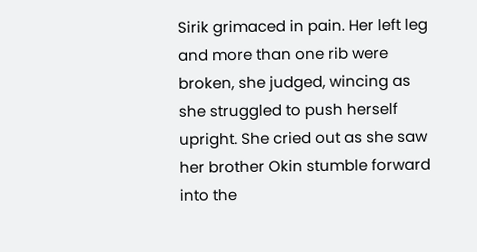Sirik grimaced in pain. Her left leg and more than one rib were broken, she judged, wincing as she struggled to push herself upright. She cried out as she saw her brother Okin stumble forward into the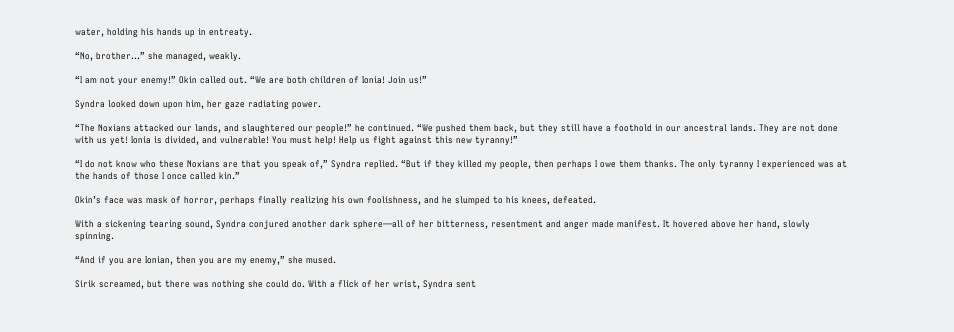water, holding his hands up in entreaty.

“No, brother…” she managed, weakly.

“I am not your enemy!” Okin called out. “We are both children of Ionia! Join us!”

Syndra looked down upon him, her gaze radiating power.

“The Noxians attacked our lands, and slaughtered our people!” he continued. “We pushed them back, but they still have a foothold in our ancestral lands. They are not done with us yet! Ionia is divided, and vulnerable! You must help! Help us fight against this new tyranny!”

“I do not know who these Noxians are that you speak of,” Syndra replied. “But if they killed my people, then perhaps I owe them thanks. The only tyranny I experienced was at the hands of those I once called kin.”

Okin’s face was mask of horror, perhaps finally realizing his own foolishness, and he slumped to his knees, defeated.

With a sickening tearing sound, Syndra conjured another dark sphere—all of her bitterness, resentment and anger made manifest. It hovered above her hand, slowly spinning.

“And if you are Ionian, then you are my enemy,” she mused.

Sirik screamed, but there was nothing she could do. With a flick of her wrist, Syndra sent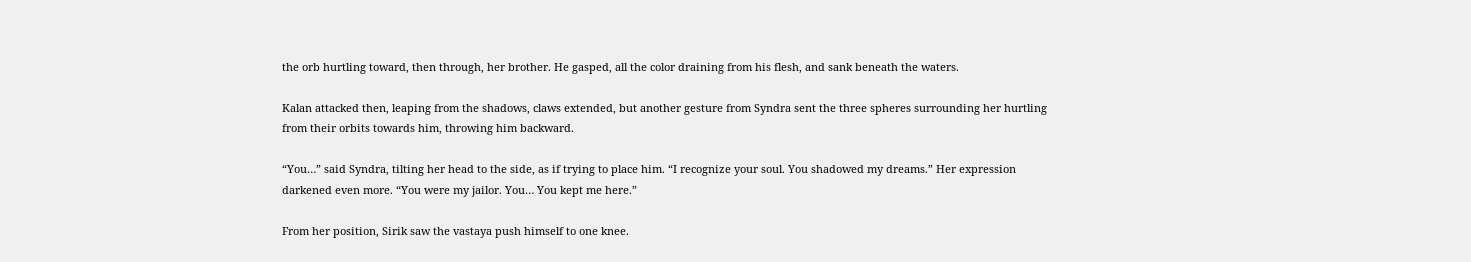the orb hurtling toward, then through, her brother. He gasped, all the color draining from his flesh, and sank beneath the waters.

Kalan attacked then, leaping from the shadows, claws extended, but another gesture from Syndra sent the three spheres surrounding her hurtling from their orbits towards him, throwing him backward.

“You…” said Syndra, tilting her head to the side, as if trying to place him. “I recognize your soul. You shadowed my dreams.” Her expression darkened even more. “You were my jailor. You… You kept me here.”

From her position, Sirik saw the vastaya push himself to one knee.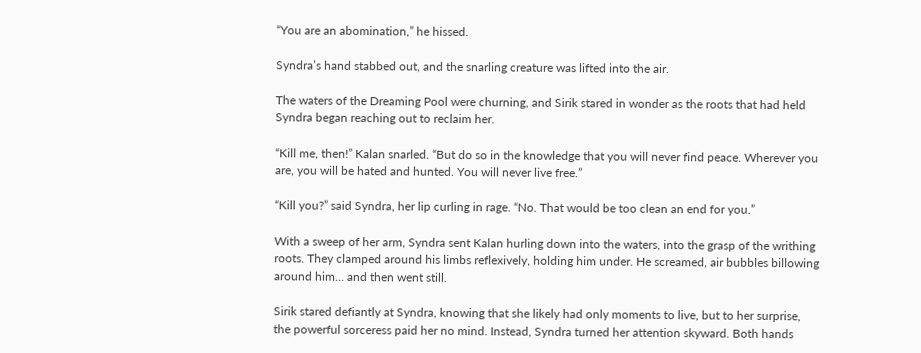“You are an abomination,” he hissed.

Syndra’s hand stabbed out, and the snarling creature was lifted into the air.

The waters of the Dreaming Pool were churning, and Sirik stared in wonder as the roots that had held Syndra began reaching out to reclaim her.

“Kill me, then!” Kalan snarled. “But do so in the knowledge that you will never find peace. Wherever you are, you will be hated and hunted. You will never live free.”

“Kill you?” said Syndra, her lip curling in rage. “No. That would be too clean an end for you.”

With a sweep of her arm, Syndra sent Kalan hurling down into the waters, into the grasp of the writhing roots. They clamped around his limbs reflexively, holding him under. He screamed, air bubbles billowing around him… and then went still.

Sirik stared defiantly at Syndra, knowing that she likely had only moments to live, but to her surprise, the powerful sorceress paid her no mind. Instead, Syndra turned her attention skyward. Both hands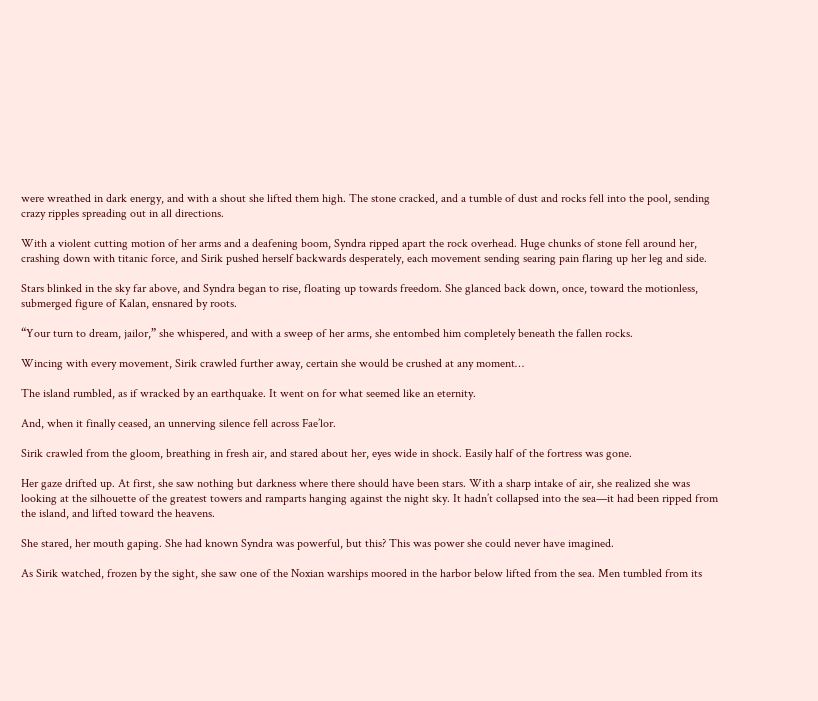were wreathed in dark energy, and with a shout she lifted them high. The stone cracked, and a tumble of dust and rocks fell into the pool, sending crazy ripples spreading out in all directions.

With a violent cutting motion of her arms and a deafening boom, Syndra ripped apart the rock overhead. Huge chunks of stone fell around her, crashing down with titanic force, and Sirik pushed herself backwards desperately, each movement sending searing pain flaring up her leg and side.

Stars blinked in the sky far above, and Syndra began to rise, floating up towards freedom. She glanced back down, once, toward the motionless, submerged figure of Kalan, ensnared by roots.

“Your turn to dream, jailor,” she whispered, and with a sweep of her arms, she entombed him completely beneath the fallen rocks.

Wincing with every movement, Sirik crawled further away, certain she would be crushed at any moment…

The island rumbled, as if wracked by an earthquake. It went on for what seemed like an eternity.

And, when it finally ceased, an unnerving silence fell across Fae’lor.

Sirik crawled from the gloom, breathing in fresh air, and stared about her, eyes wide in shock. Easily half of the fortress was gone.

Her gaze drifted up. At first, she saw nothing but darkness where there should have been stars. With a sharp intake of air, she realized she was looking at the silhouette of the greatest towers and ramparts hanging against the night sky. It hadn’t collapsed into the sea—it had been ripped from the island, and lifted toward the heavens.

She stared, her mouth gaping. She had known Syndra was powerful, but this? This was power she could never have imagined.

As Sirik watched, frozen by the sight, she saw one of the Noxian warships moored in the harbor below lifted from the sea. Men tumbled from its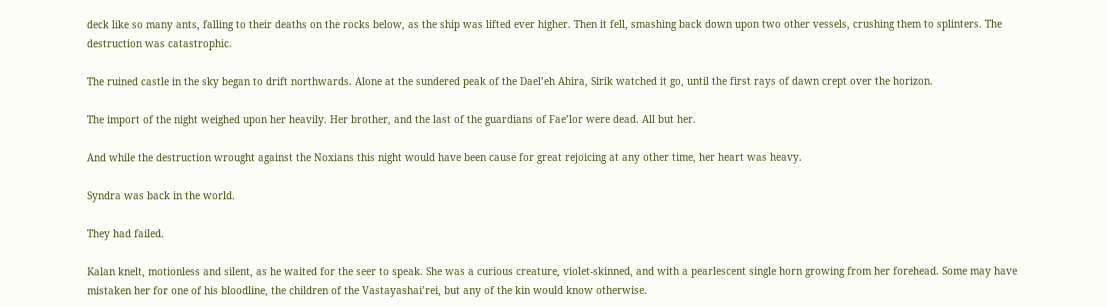deck like so many ants, falling to their deaths on the rocks below, as the ship was lifted ever higher. Then it fell, smashing back down upon two other vessels, crushing them to splinters. The destruction was catastrophic.

The ruined castle in the sky began to drift northwards. Alone at the sundered peak of the Dael’eh Ahira, Sirik watched it go, until the first rays of dawn crept over the horizon.

The import of the night weighed upon her heavily. Her brother, and the last of the guardians of Fae’lor were dead. All but her.

And while the destruction wrought against the Noxians this night would have been cause for great rejoicing at any other time, her heart was heavy.

Syndra was back in the world.

They had failed.

Kalan knelt, motionless and silent, as he waited for the seer to speak. She was a curious creature, violet-skinned, and with a pearlescent single horn growing from her forehead. Some may have mistaken her for one of his bloodline, the children of the Vastayashai’rei, but any of the kin would know otherwise.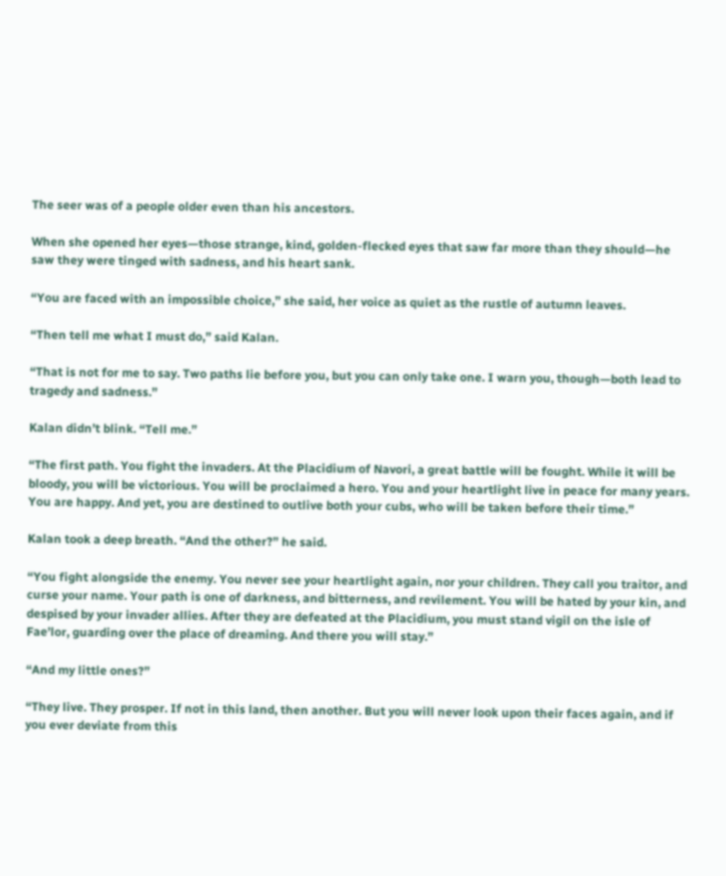The seer was of a people older even than his ancestors.

When she opened her eyes—those strange, kind, golden-flecked eyes that saw far more than they should—he saw they were tinged with sadness, and his heart sank.

“You are faced with an impossible choice,” she said, her voice as quiet as the rustle of autumn leaves.

“Then tell me what I must do,” said Kalan.

“That is not for me to say. Two paths lie before you, but you can only take one. I warn you, though—both lead to tragedy and sadness.”

Kalan didn’t blink. “Tell me.”

“The first path. You fight the invaders. At the Placidium of Navori, a great battle will be fought. While it will be bloody, you will be victorious. You will be proclaimed a hero. You and your heartlight live in peace for many years. You are happy. And yet, you are destined to outlive both your cubs, who will be taken before their time.”

Kalan took a deep breath. “And the other?” he said.

“You fight alongside the enemy. You never see your heartlight again, nor your children. They call you traitor, and curse your name. Your path is one of darkness, and bitterness, and revilement. You will be hated by your kin, and despised by your invader allies. After they are defeated at the Placidium, you must stand vigil on the isle of Fae’lor, guarding over the place of dreaming. And there you will stay.”

“And my little ones?”

“They live. They prosper. If not in this land, then another. But you will never look upon their faces again, and if you ever deviate from this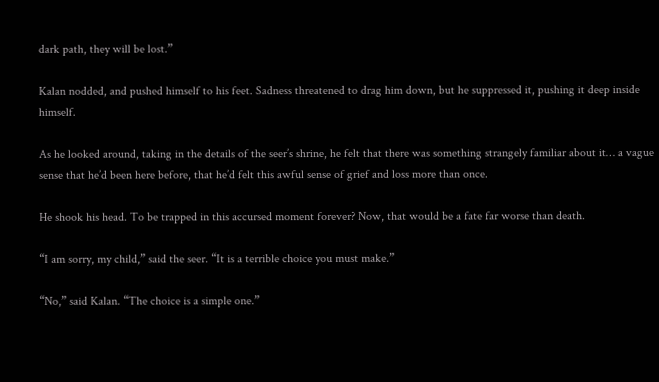dark path, they will be lost.”

Kalan nodded, and pushed himself to his feet. Sadness threatened to drag him down, but he suppressed it, pushing it deep inside himself.

As he looked around, taking in the details of the seer’s shrine, he felt that there was something strangely familiar about it… a vague sense that he’d been here before, that he’d felt this awful sense of grief and loss more than once.

He shook his head. To be trapped in this accursed moment forever? Now, that would be a fate far worse than death.

“I am sorry, my child,” said the seer. “It is a terrible choice you must make.”

“No,” said Kalan. “The choice is a simple one.”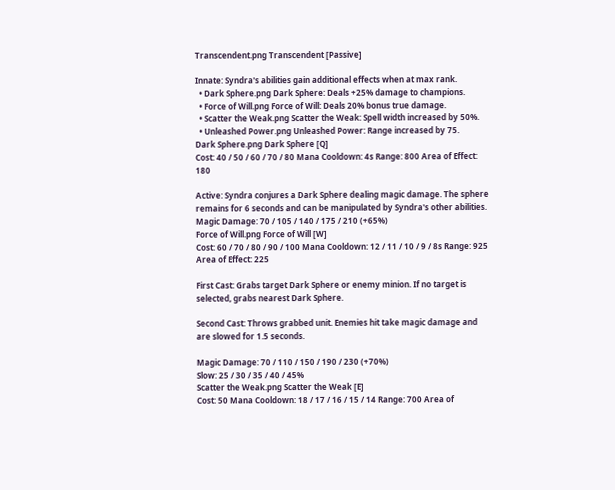Transcendent.png Transcendent [Passive]

Innate: Syndra's abilities gain additional effects when at max rank.
  • Dark Sphere.png Dark Sphere: Deals +25% damage to champions.
  • Force of Will.png Force of Will: Deals 20% bonus true damage.
  • Scatter the Weak.png Scatter the Weak: Spell width increased by 50%.
  • Unleashed Power.png Unleashed Power: Range increased by 75.
Dark Sphere.png Dark Sphere [Q]
Cost: 40 / 50 / 60 / 70 / 80 Mana Cooldown: 4s Range: 800 Area of Effect: 180

Active: Syndra conjures a Dark Sphere dealing magic damage. The sphere remains for 6 seconds and can be manipulated by Syndra's other abilities. Magic Damage: 70 / 105 / 140 / 175 / 210 (+65%)
Force of Will.png Force of Will [W]
Cost: 60 / 70 / 80 / 90 / 100 Mana Cooldown: 12 / 11 / 10 / 9 / 8s Range: 925 Area of Effect: 225

First Cast: Grabs target Dark Sphere or enemy minion. If no target is selected, grabs nearest Dark Sphere.

Second Cast: Throws grabbed unit. Enemies hit take magic damage and are slowed for 1.5 seconds.

Magic Damage: 70 / 110 / 150 / 190 / 230 (+70%)
Slow: 25 / 30 / 35 / 40 / 45%
Scatter the Weak.png Scatter the Weak [E]
Cost: 50 Mana Cooldown: 18 / 17 / 16 / 15 / 14 Range: 700 Area of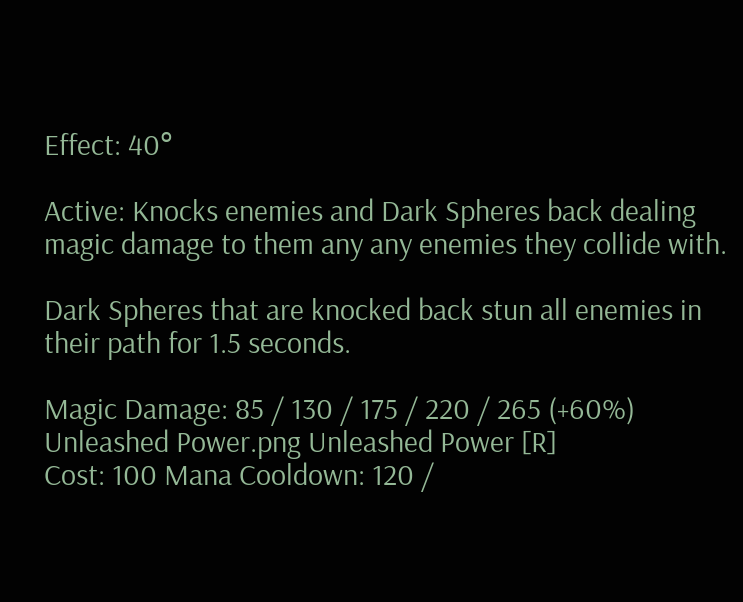Effect: 40°

Active: Knocks enemies and Dark Spheres back dealing magic damage to them any any enemies they collide with.

Dark Spheres that are knocked back stun all enemies in their path for 1.5 seconds.

Magic Damage: 85 / 130 / 175 / 220 / 265 (+60%)
Unleashed Power.png Unleashed Power [R]
Cost: 100 Mana Cooldown: 120 /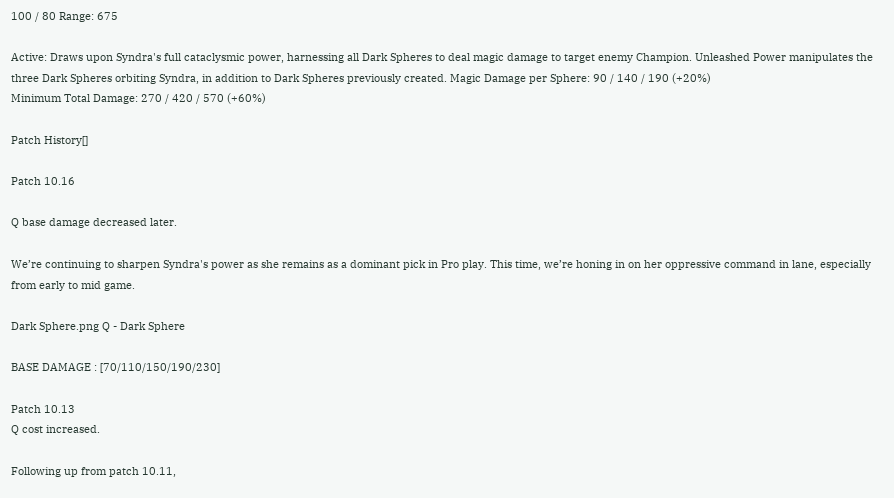100 / 80 Range: 675

Active: Draws upon Syndra's full cataclysmic power, harnessing all Dark Spheres to deal magic damage to target enemy Champion. Unleashed Power manipulates the three Dark Spheres orbiting Syndra, in addition to Dark Spheres previously created. Magic Damage per Sphere: 90 / 140 / 190 (+20%)
Minimum Total Damage: 270 / 420 / 570 (+60%)

Patch History[]

Patch 10.16

Q base damage decreased later.

We’re continuing to sharpen Syndra's power as she remains as a dominant pick in Pro play. This time, we’re honing in on her oppressive command in lane, especially from early to mid game.

Dark Sphere.png Q - Dark Sphere

BASE DAMAGE : [70/110/150/190/230]

Patch 10.13
Q cost increased.

Following up from patch 10.11,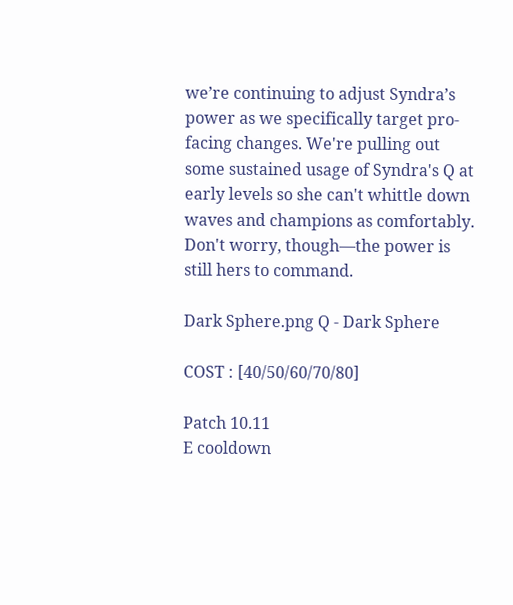we’re continuing to adjust Syndra’s power as we specifically target pro-facing changes. We're pulling out some sustained usage of Syndra's Q at early levels so she can't whittle down waves and champions as comfortably. Don't worry, though—the power is still hers to command.

Dark Sphere.png Q - Dark Sphere

COST : [40/50/60/70/80]

Patch 10.11
E cooldown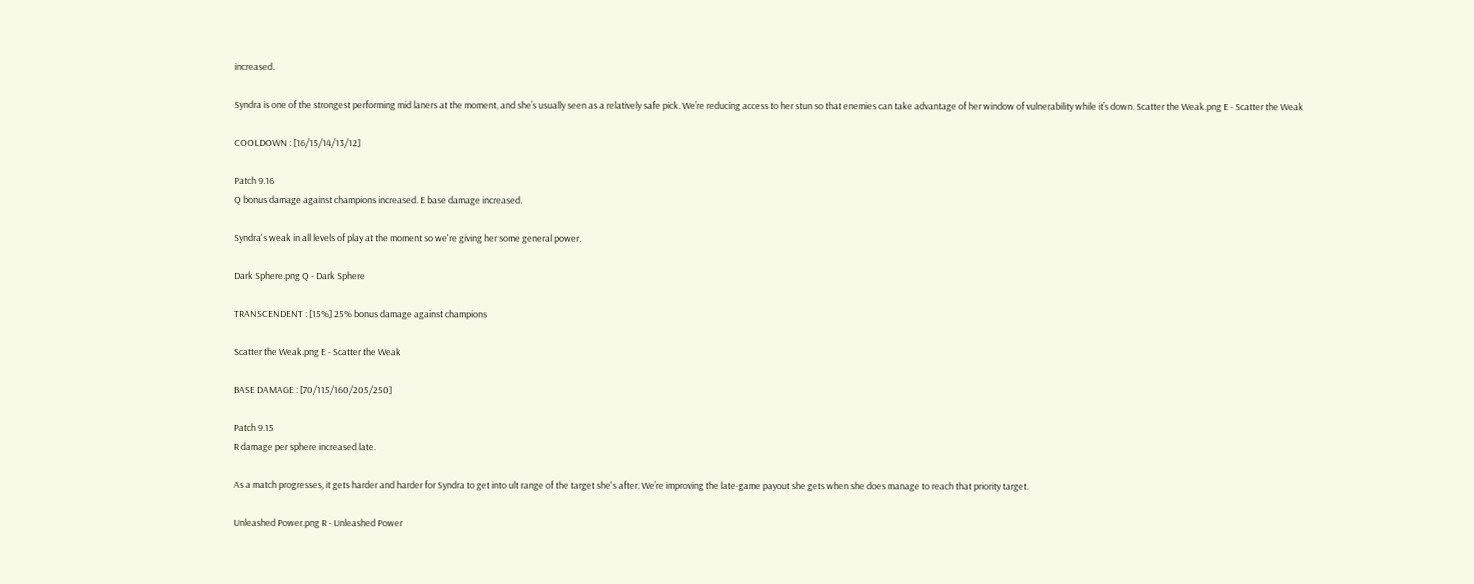increased.

Syndra is one of the strongest performing mid laners at the moment, and she’s usually seen as a relatively safe pick. We’re reducing access to her stun so that enemies can take advantage of her window of vulnerability while it’s down. Scatter the Weak.png E - Scatter the Weak

COOLDOWN : [16/15/14/13/12]

Patch 9.16
Q bonus damage against champions increased. E base damage increased.

Syndra's weak in all levels of play at the moment so we're giving her some general power.

Dark Sphere.png Q - Dark Sphere

TRANSCENDENT : [15%] 25% bonus damage against champions

Scatter the Weak.png E - Scatter the Weak

BASE DAMAGE : [70/115/160/205/250]

Patch 9.15
R damage per sphere increased late.

As a match progresses, it gets harder and harder for Syndra to get into ult range of the target she's after. We’re improving the late-game payout she gets when she does manage to reach that priority target.

Unleashed Power.png R - Unleashed Power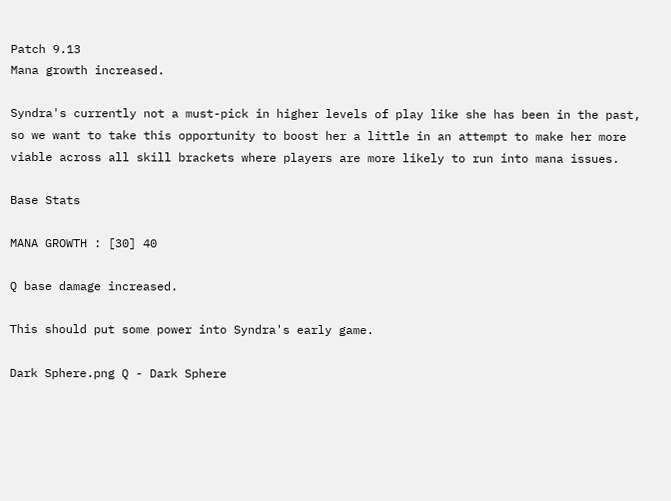Patch 9.13
Mana growth increased.

Syndra's currently not a must-pick in higher levels of play like she has been in the past, so we want to take this opportunity to boost her a little in an attempt to make her more viable across all skill brackets where players are more likely to run into mana issues.

Base Stats

MANA GROWTH : [30] 40

Q base damage increased.

This should put some power into Syndra's early game.

Dark Sphere.png Q - Dark Sphere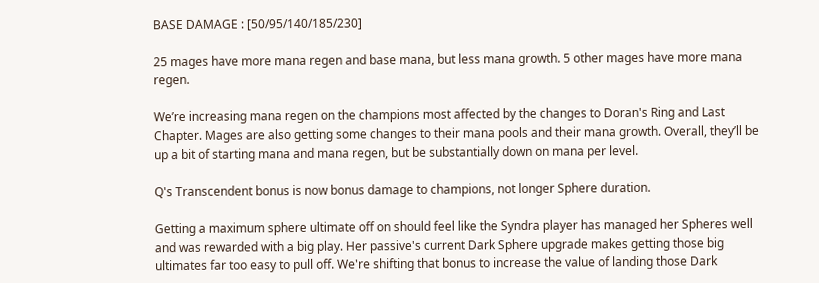BASE DAMAGE : [50/95/140/185/230]

25 mages have more mana regen and base mana, but less mana growth. 5 other mages have more mana regen.

We’re increasing mana regen on the champions most affected by the changes to Doran's Ring and Last Chapter. Mages are also getting some changes to their mana pools and their mana growth. Overall, they’ll be up a bit of starting mana and mana regen, but be substantially down on mana per level.

Q's Transcendent bonus is now bonus damage to champions, not longer Sphere duration.

Getting a maximum sphere ultimate off on should feel like the Syndra player has managed her Spheres well and was rewarded with a big play. Her passive's current Dark Sphere upgrade makes getting those big ultimates far too easy to pull off. We're shifting that bonus to increase the value of landing those Dark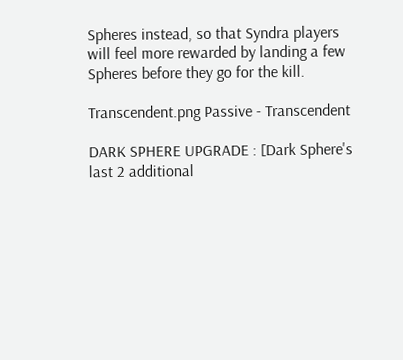Spheres instead, so that Syndra players will feel more rewarded by landing a few Spheres before they go for the kill.

Transcendent.png Passive - Transcendent

DARK SPHERE UPGRADE : [Dark Sphere's last 2 additional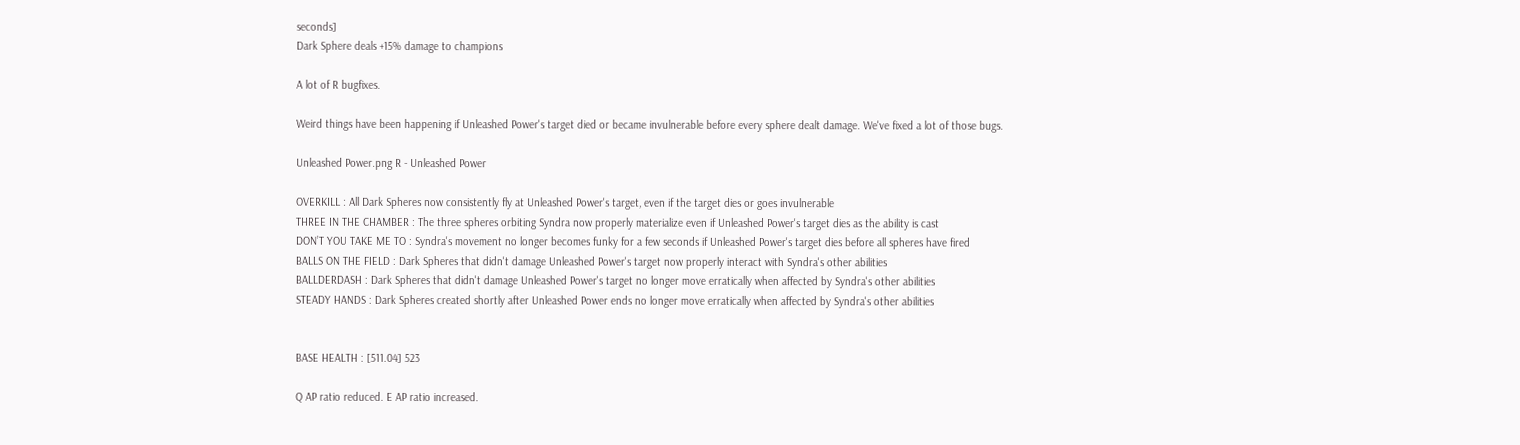seconds]
Dark Sphere deals +15% damage to champions

A lot of R bugfixes.

Weird things have been happening if Unleashed Power's target died or became invulnerable before every sphere dealt damage. We've fixed a lot of those bugs.

Unleashed Power.png R - Unleashed Power

OVERKILL : All Dark Spheres now consistently fly at Unleashed Power's target, even if the target dies or goes invulnerable
THREE IN THE CHAMBER : The three spheres orbiting Syndra now properly materialize even if Unleashed Power's target dies as the ability is cast
DON’T YOU TAKE ME TO : Syndra's movement no longer becomes funky for a few seconds if Unleashed Power's target dies before all spheres have fired
BALLS ON THE FIELD : Dark Spheres that didn't damage Unleashed Power's target now properly interact with Syndra's other abilities
BALLDERDASH : Dark Spheres that didn't damage Unleashed Power's target no longer move erratically when affected by Syndra's other abilities
STEADY HANDS : Dark Spheres created shortly after Unleashed Power ends no longer move erratically when affected by Syndra's other abilities


BASE HEALTH : [511.04] 523

Q AP ratio reduced. E AP ratio increased.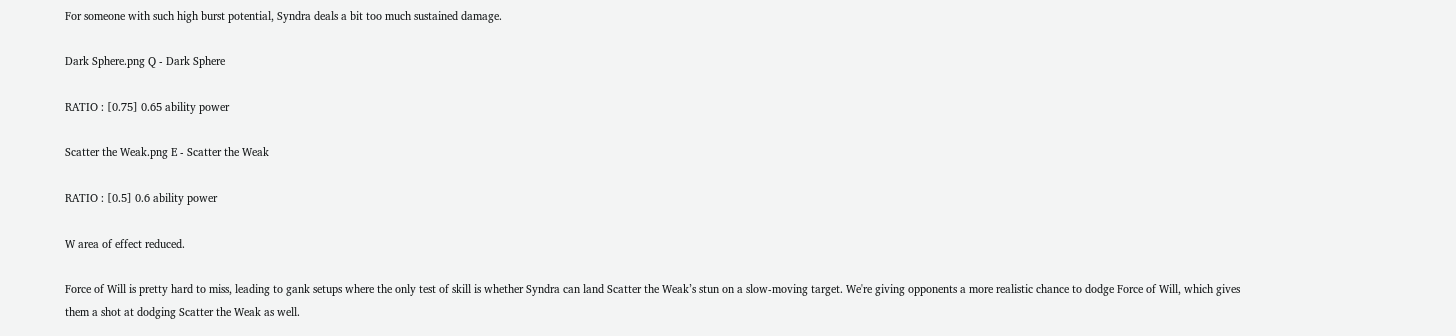For someone with such high burst potential, Syndra deals a bit too much sustained damage.

Dark Sphere.png Q - Dark Sphere

RATIO : [0.75] 0.65 ability power

Scatter the Weak.png E - Scatter the Weak

RATIO : [0.5] 0.6 ability power

W area of effect reduced.

Force of Will is pretty hard to miss, leading to gank setups where the only test of skill is whether Syndra can land Scatter the Weak’s stun on a slow-moving target. We're giving opponents a more realistic chance to dodge Force of Will, which gives them a shot at dodging Scatter the Weak as well.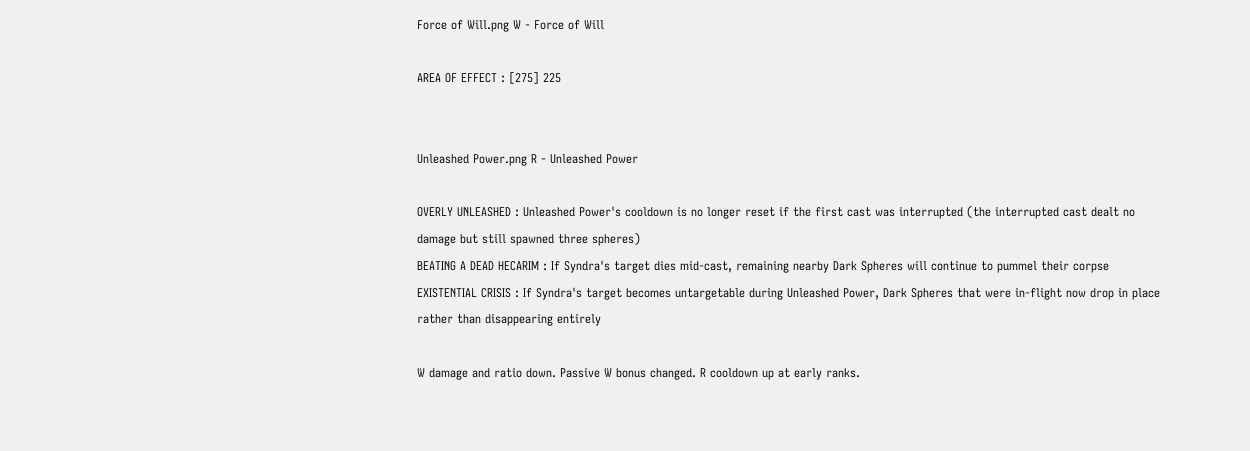Force of Will.png W - Force of Will

AREA OF EFFECT : [275] 225


Unleashed Power.png R - Unleashed Power

OVERLY UNLEASHED : Unleashed Power's cooldown is no longer reset if the first cast was interrupted (the interrupted cast dealt no damage but still spawned three spheres)
BEATING A DEAD HECARIM : If Syndra's target dies mid-cast, remaining nearby Dark Spheres will continue to pummel their corpse
EXISTENTIAL CRISIS : If Syndra's target becomes untargetable during Unleashed Power, Dark Spheres that were in-flight now drop in place rather than disappearing entirely

W damage and ratio down. Passive W bonus changed. R cooldown up at early ranks.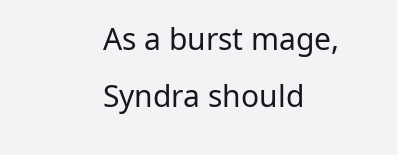As a burst mage, Syndra should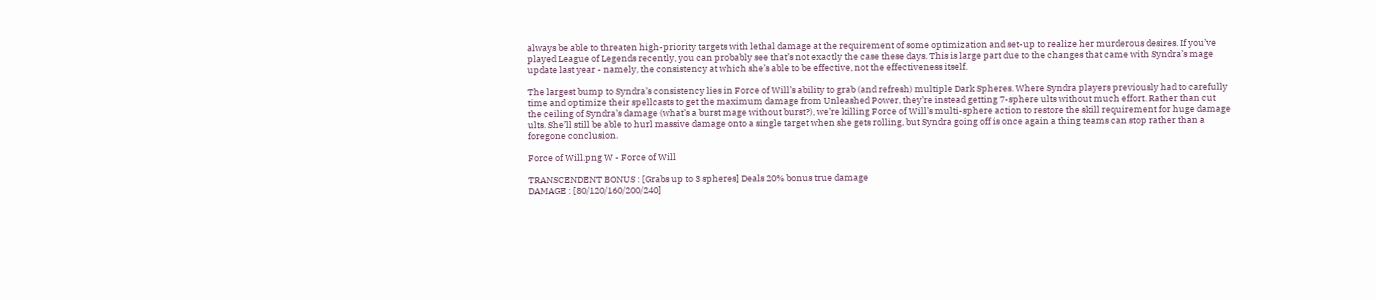always be able to threaten high-priority targets with lethal damage at the requirement of some optimization and set-up to realize her murderous desires. If you’ve played League of Legends recently, you can probably see that’s not exactly the case these days. This is large part due to the changes that came with Syndra’s mage update last year - namely, the consistency at which she’s able to be effective, not the effectiveness itself.

The largest bump to Syndra’s consistency lies in Force of Will’s ability to grab (and refresh) multiple Dark Spheres. Where Syndra players previously had to carefully time and optimize their spellcasts to get the maximum damage from Unleashed Power, they’re instead getting 7-sphere ults without much effort. Rather than cut the ceiling of Syndra’s damage (what’s a burst mage without burst?), we’re killing Force of Will’s multi-sphere action to restore the skill requirement for huge damage ults. She’ll still be able to hurl massive damage onto a single target when she gets rolling, but Syndra going off is once again a thing teams can stop rather than a foregone conclusion.

Force of Will.png W - Force of Will

TRANSCENDENT BONUS : [Grabs up to 3 spheres] Deals 20% bonus true damage
DAMAGE : [80/120/160/200/240]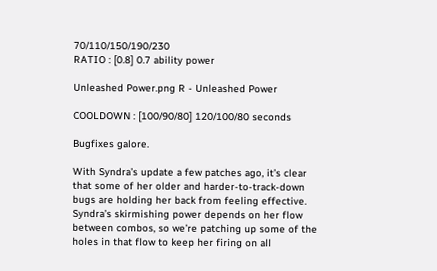70/110/150/190/230
RATIO : [0.8] 0.7 ability power

Unleashed Power.png R - Unleashed Power

COOLDOWN : [100/90/80] 120/100/80 seconds

Bugfixes galore.

With Syndra’s update a few patches ago, it’s clear that some of her older and harder-to-track-down bugs are holding her back from feeling effective. Syndra’s skirmishing power depends on her flow between combos, so we’re patching up some of the holes in that flow to keep her firing on all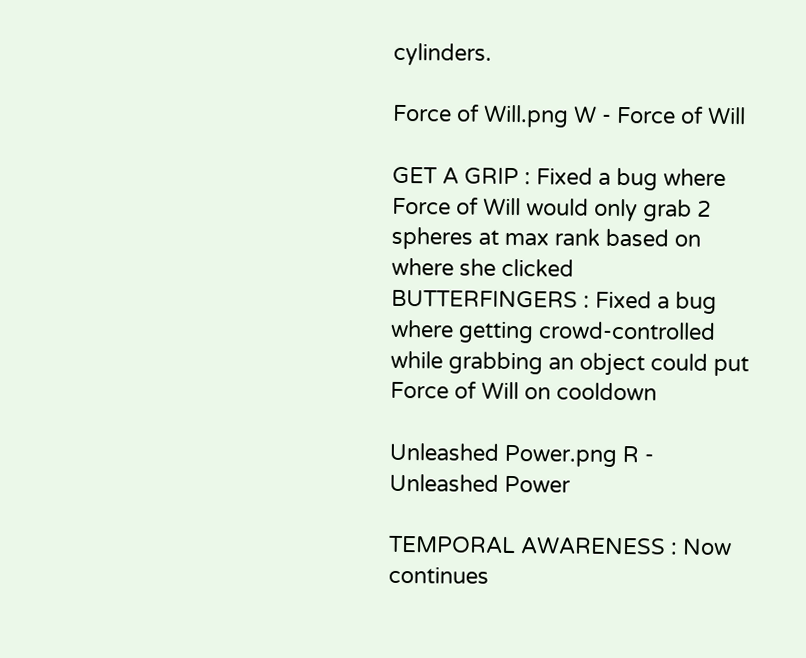cylinders.

Force of Will.png W - Force of Will

GET A GRIP : Fixed a bug where Force of Will would only grab 2 spheres at max rank based on where she clicked
BUTTERFINGERS : Fixed a bug where getting crowd-controlled while grabbing an object could put Force of Will on cooldown

Unleashed Power.png R - Unleashed Power

TEMPORAL AWARENESS : Now continues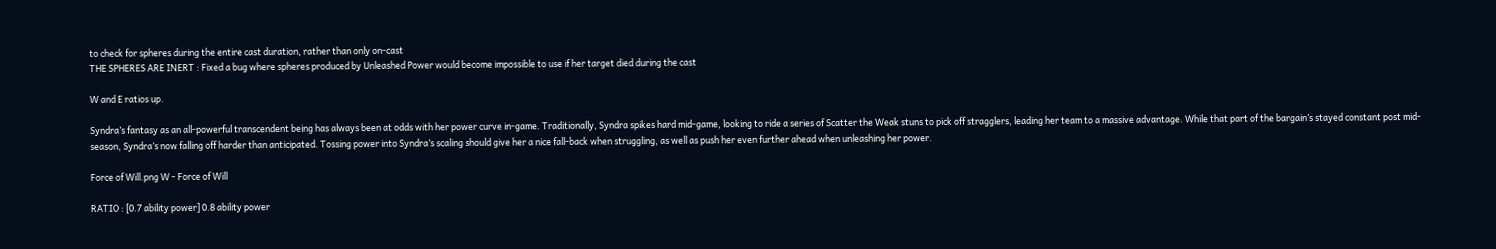to check for spheres during the entire cast duration, rather than only on-cast
THE SPHERES ARE INERT : Fixed a bug where spheres produced by Unleashed Power would become impossible to use if her target died during the cast

W and E ratios up.

Syndra’s fantasy as an all-powerful transcendent being has always been at odds with her power curve in-game. Traditionally, Syndra spikes hard mid-game, looking to ride a series of Scatter the Weak stuns to pick off stragglers, leading her team to a massive advantage. While that part of the bargain’s stayed constant post mid-season, Syndra’s now falling off harder than anticipated. Tossing power into Syndra’s scaling should give her a nice fall-back when struggling, as well as push her even further ahead when unleashing her power.

Force of Will.png W - Force of Will

RATIO : [0.7 ability power] 0.8 ability power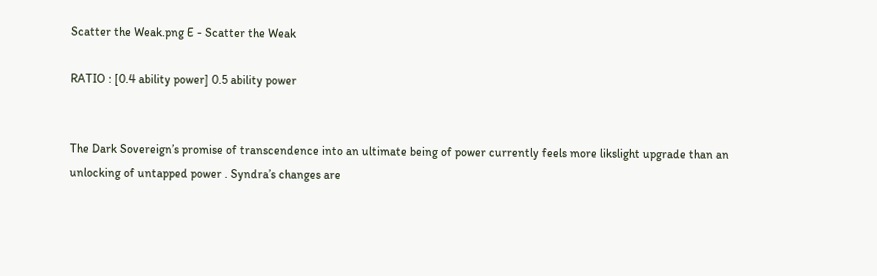Scatter the Weak.png E - Scatter the Weak

RATIO : [0.4 ability power] 0.5 ability power


The Dark Sovereign’s promise of transcendence into an ultimate being of power currently feels more likslight upgrade than an unlocking of untapped power . Syndra’s changes are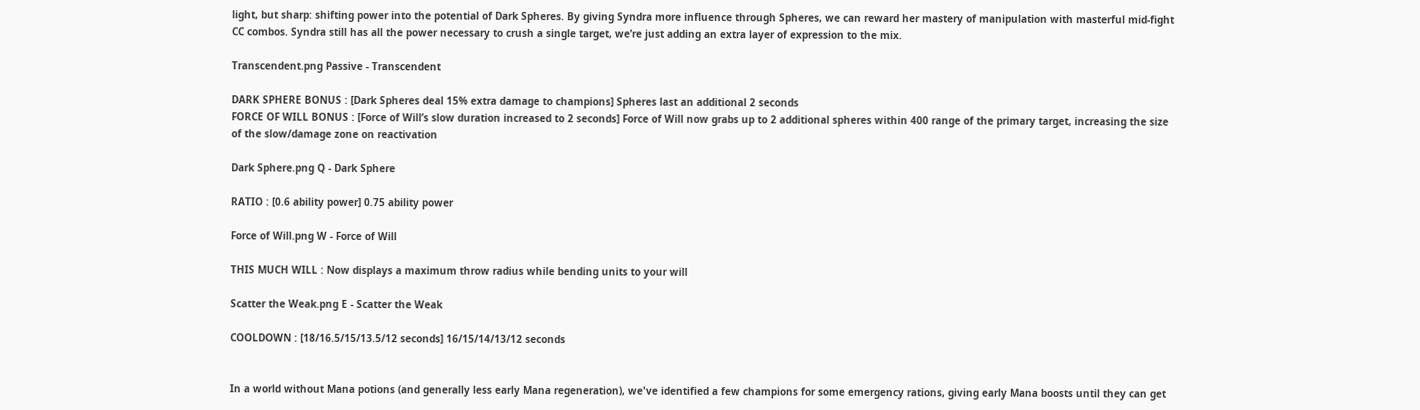light, but sharp: shifting power into the potential of Dark Spheres. By giving Syndra more influence through Spheres, we can reward her mastery of manipulation with masterful mid-fight CC combos. Syndra still has all the power necessary to crush a single target, we’re just adding an extra layer of expression to the mix.

Transcendent.png Passive - Transcendent

DARK SPHERE BONUS : [Dark Spheres deal 15% extra damage to champions] Spheres last an additional 2 seconds
FORCE OF WILL BONUS : [Force of Will’s slow duration increased to 2 seconds] Force of Will now grabs up to 2 additional spheres within 400 range of the primary target, increasing the size of the slow/damage zone on reactivation

Dark Sphere.png Q - Dark Sphere

RATIO : [0.6 ability power] 0.75 ability power

Force of Will.png W - Force of Will

THIS MUCH WILL : Now displays a maximum throw radius while bending units to your will

Scatter the Weak.png E - Scatter the Weak

COOLDOWN : [18/16.5/15/13.5/12 seconds] 16/15/14/13/12 seconds


In a world without Mana potions (and generally less early Mana regeneration), we've identified a few champions for some emergency rations, giving early Mana boosts until they can get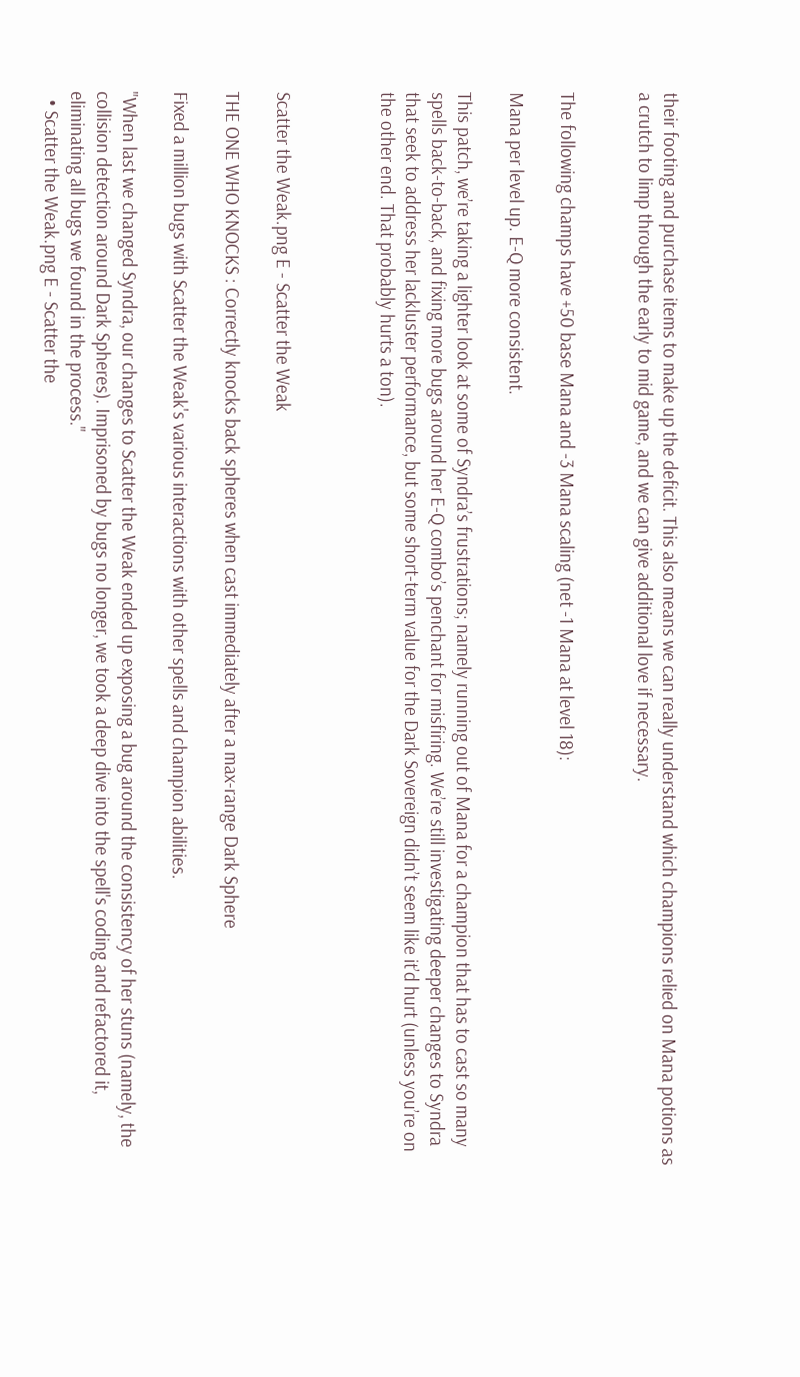their footing and purchase items to make up the deficit. This also means we can really understand which champions relied on Mana potions as a crutch to limp through the early to mid game, and we can give additional love if necessary.


The following champs have +50 base Mana and -3 Mana scaling (net -1 Mana at level 18):

Mana per level up. E-Q more consistent.

This patch, we’re taking a lighter look at some of Syndra’s frustrations; namely running out of Mana for a champion that has to cast so many spells back-to-back, and fixing more bugs around her E-Q combo’s penchant for misfiring. We’re still investigating deeper changes to Syndra that seek to address her lackluster performance, but some short-term value for the Dark Sovereign didn’t seem like it’d hurt (unless you’re on the other end. That probably hurts a ton).



Scatter the Weak.png E - Scatter the Weak

THE ONE WHO KNOCKS : Correctly knocks back spheres when cast immediately after a max-range Dark Sphere

Fixed a million bugs with Scatter the Weak's various interactions with other spells and champion abilities.

"When last we changed Syndra, our changes to Scatter the Weak ended up exposing a bug around the consistency of her stuns (namely, the collision detection around Dark Spheres). Imprisoned by bugs no longer, we took a deep dive into the spell's coding and refactored it, eliminating all bugs we found in the process."
  • Scatter the Weak.png E - Scatter the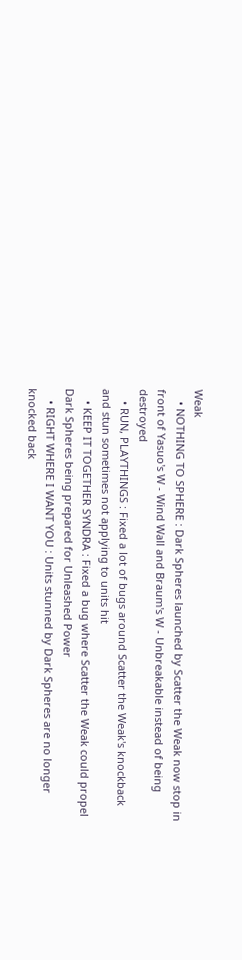Weak
    • NOTHING TO SPHERE : Dark Spheres launched by Scatter the Weak now stop in front of Yasuo's W - Wind Wall and Braum's W - Unbreakable instead of being destroyed
    • RUN, PLAYTHINGS : Fixed a lot of bugs around Scatter the Weak's knockback and stun sometimes not applying to units hit
    • KEEP IT TOGETHER SYNDRA : Fixed a bug where Scatter the Weak could propel Dark Spheres being prepared for Unleashed Power
    • RIGHT WHERE I WANT YOU : Units stunned by Dark Spheres are no longer knocked back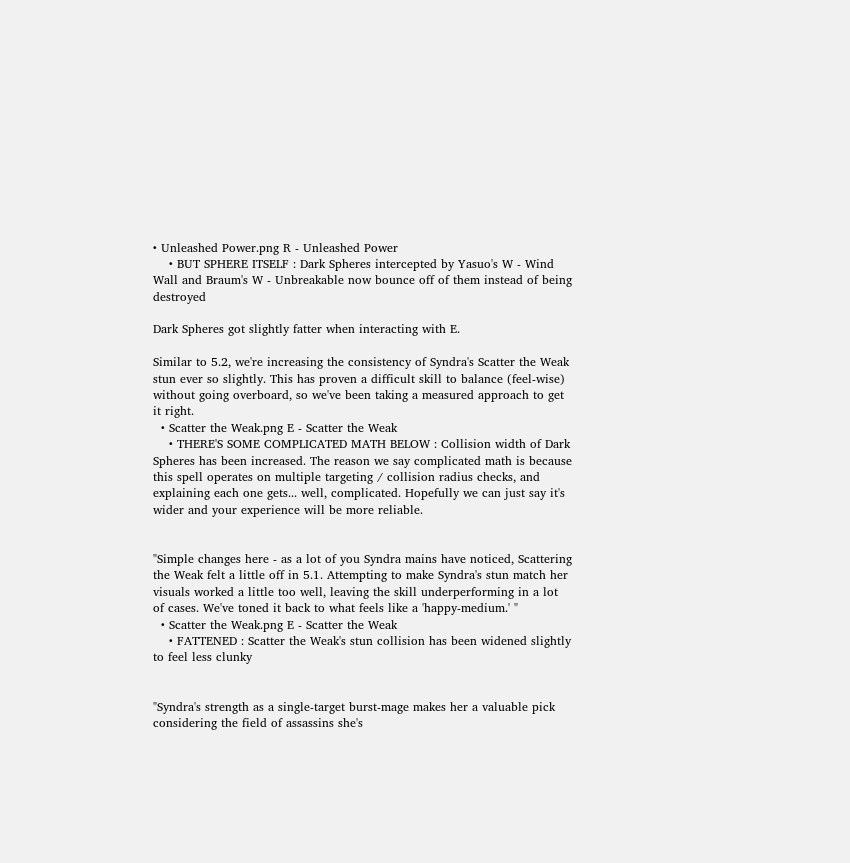• Unleashed Power.png R - Unleashed Power
    • BUT SPHERE ITSELF : Dark Spheres intercepted by Yasuo's W - Wind Wall and Braum's W - Unbreakable now bounce off of them instead of being destroyed

Dark Spheres got slightly fatter when interacting with E.

Similar to 5.2, we're increasing the consistency of Syndra's Scatter the Weak stun ever so slightly. This has proven a difficult skill to balance (feel-wise) without going overboard, so we've been taking a measured approach to get it right.
  • Scatter the Weak.png E - Scatter the Weak
    • THERE'S SOME COMPLICATED MATH BELOW : Collision width of Dark Spheres has been increased. The reason we say complicated math is because this spell operates on multiple targeting / collision radius checks, and explaining each one gets... well, complicated. Hopefully we can just say it's wider and your experience will be more reliable.


"Simple changes here - as a lot of you Syndra mains have noticed, Scattering the Weak felt a little off in 5.1. Attempting to make Syndra's stun match her visuals worked a little too well, leaving the skill underperforming in a lot of cases. We've toned it back to what feels like a 'happy-medium.' "
  • Scatter the Weak.png E - Scatter the Weak
    • FATTENED : Scatter the Weak's stun collision has been widened slightly to feel less clunky


"Syndra's strength as a single-target burst-mage makes her a valuable pick considering the field of assassins she's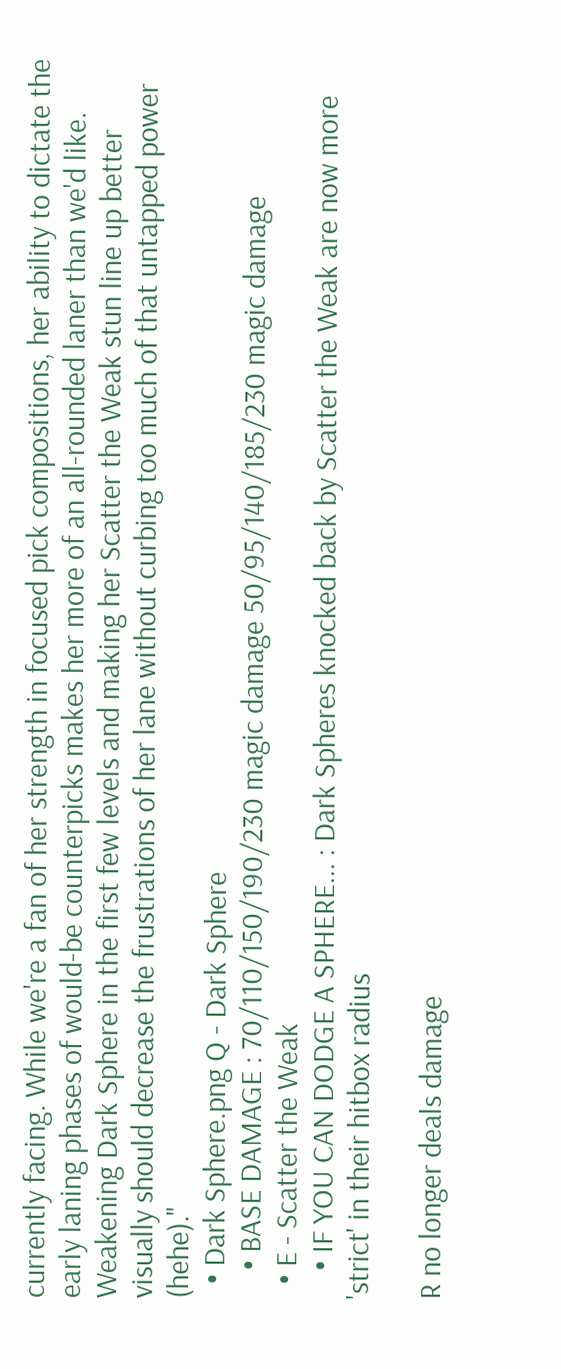currently facing. While we're a fan of her strength in focused pick compositions, her ability to dictate the early laning phases of would-be counterpicks makes her more of an all-rounded laner than we'd like. Weakening Dark Sphere in the first few levels and making her Scatter the Weak stun line up better visually should decrease the frustrations of her lane without curbing too much of that untapped power (hehe)."
  • Dark Sphere.png Q - Dark Sphere
    • BASE DAMAGE : 70/110/150/190/230 magic damage 50/95/140/185/230 magic damage
  • E - Scatter the Weak
    • IF YOU CAN DODGE A SPHERE... : Dark Spheres knocked back by Scatter the Weak are now more 'strict' in their hitbox radius

R no longer deals damage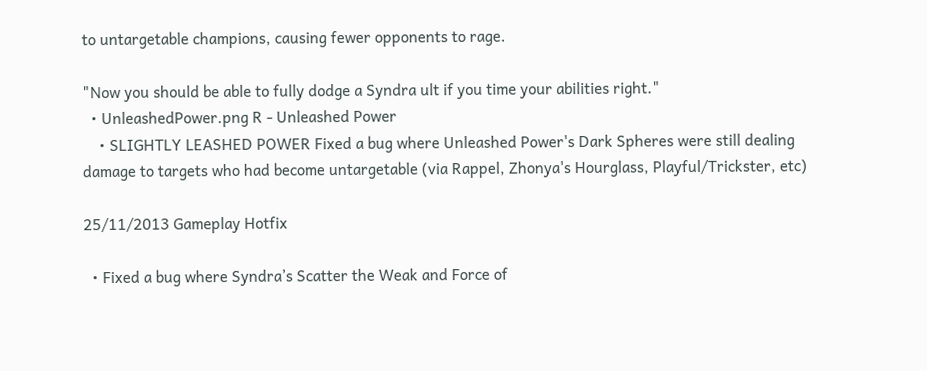to untargetable champions, causing fewer opponents to rage.

"Now you should be able to fully dodge a Syndra ult if you time your abilities right."
  • UnleashedPower.png R - Unleashed Power
    • SLIGHTLY LEASHED POWER Fixed a bug where Unleashed Power's Dark Spheres were still dealing damage to targets who had become untargetable (via Rappel, Zhonya's Hourglass, Playful/Trickster, etc)

25/11/2013 Gameplay Hotfix

  • Fixed a bug where Syndra’s Scatter the Weak and Force of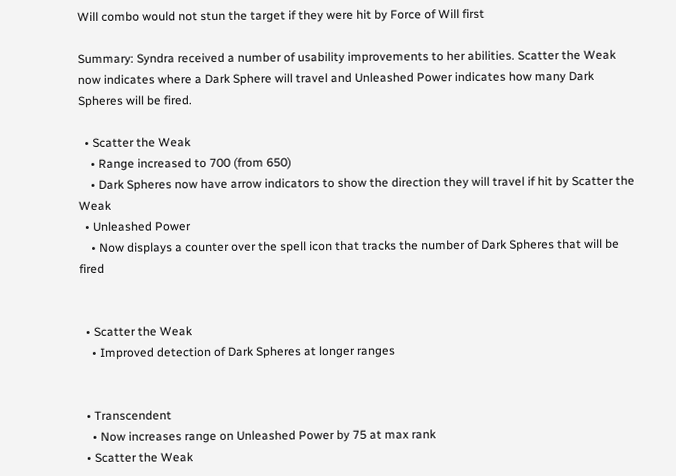Will combo would not stun the target if they were hit by Force of Will first

Summary: Syndra received a number of usability improvements to her abilities. Scatter the Weak now indicates where a Dark Sphere will travel and Unleashed Power indicates how many Dark Spheres will be fired.

  • Scatter the Weak
    • Range increased to 700 (from 650)
    • Dark Spheres now have arrow indicators to show the direction they will travel if hit by Scatter the Weak
  • Unleashed Power
    • Now displays a counter over the spell icon that tracks the number of Dark Spheres that will be fired


  • Scatter the Weak
    • Improved detection of Dark Spheres at longer ranges


  • Transcendent
    • Now increases range on Unleashed Power by 75 at max rank
  • Scatter the Weak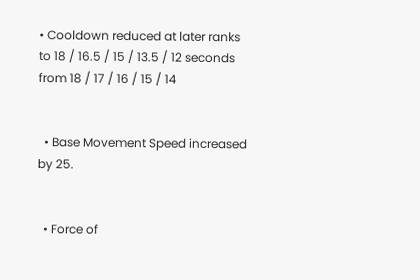• Cooldown reduced at later ranks to 18 / 16.5 / 15 / 13.5 / 12 seconds from 18 / 17 / 16 / 15 / 14


  • Base Movement Speed increased by 25.


  • Force of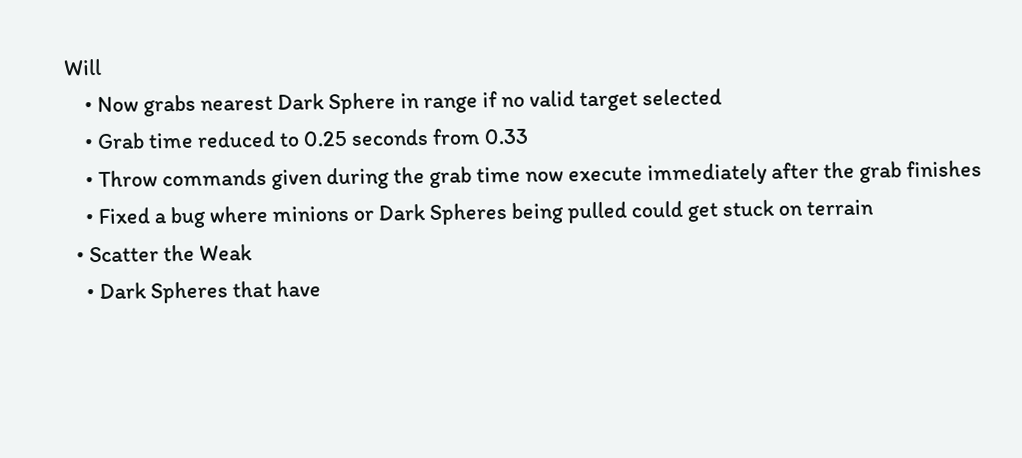Will
    • Now grabs nearest Dark Sphere in range if no valid target selected
    • Grab time reduced to 0.25 seconds from 0.33
    • Throw commands given during the grab time now execute immediately after the grab finishes
    • Fixed a bug where minions or Dark Spheres being pulled could get stuck on terrain
  • Scatter the Weak
    • Dark Spheres that have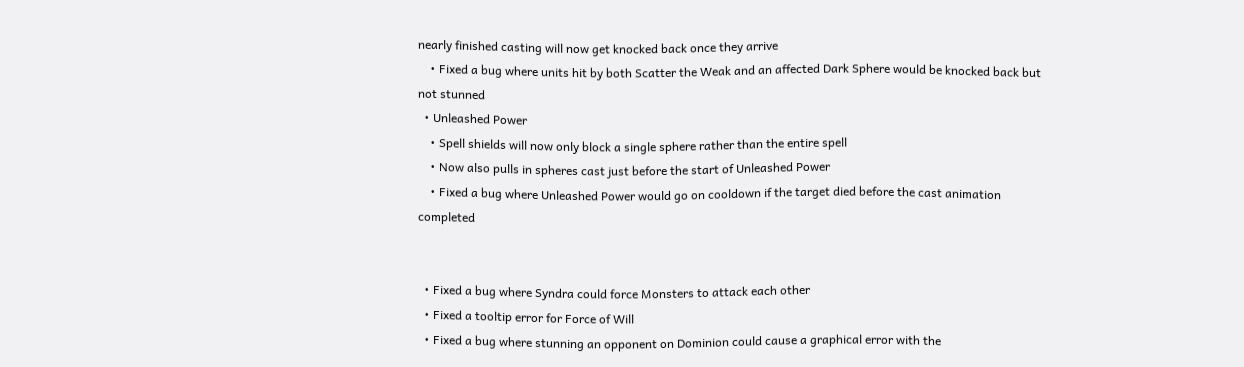nearly finished casting will now get knocked back once they arrive
    • Fixed a bug where units hit by both Scatter the Weak and an affected Dark Sphere would be knocked back but not stunned
  • Unleashed Power
    • Spell shields will now only block a single sphere rather than the entire spell
    • Now also pulls in spheres cast just before the start of Unleashed Power
    • Fixed a bug where Unleashed Power would go on cooldown if the target died before the cast animation completed


  • Fixed a bug where Syndra could force Monsters to attack each other
  • Fixed a tooltip error for Force of Will
  • Fixed a bug where stunning an opponent on Dominion could cause a graphical error with the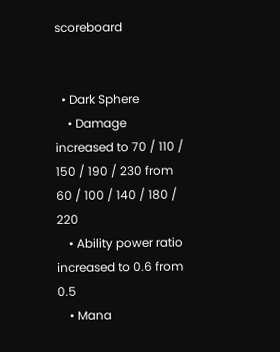scoreboard


  • Dark Sphere
    • Damage increased to 70 / 110 / 150 / 190 / 230 from 60 / 100 / 140 / 180 / 220
    • Ability power ratio increased to 0.6 from 0.5
    • Mana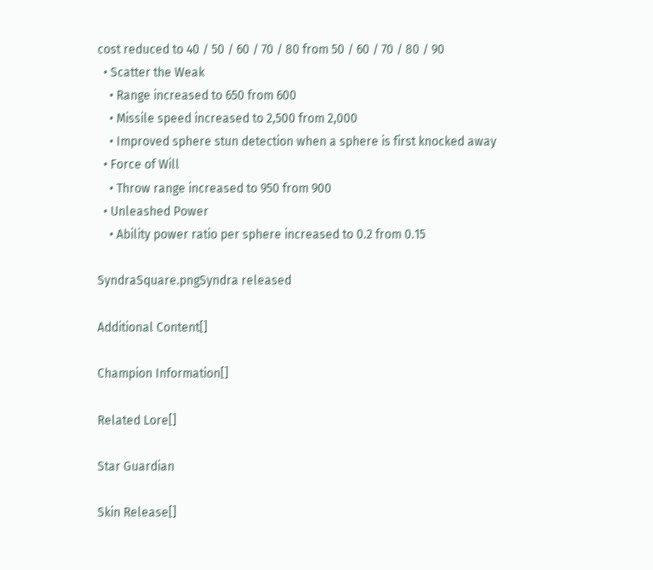cost reduced to 40 / 50 / 60 / 70 / 80 from 50 / 60 / 70 / 80 / 90
  • Scatter the Weak
    • Range increased to 650 from 600
    • Missile speed increased to 2,500 from 2,000
    • Improved sphere stun detection when a sphere is first knocked away
  • Force of Will
    • Throw range increased to 950 from 900
  • Unleashed Power
    • Ability power ratio per sphere increased to 0.2 from 0.15

SyndraSquare.pngSyndra released

Additional Content[]

Champion Information[]

Related Lore[]

Star Guardian

Skin Release[]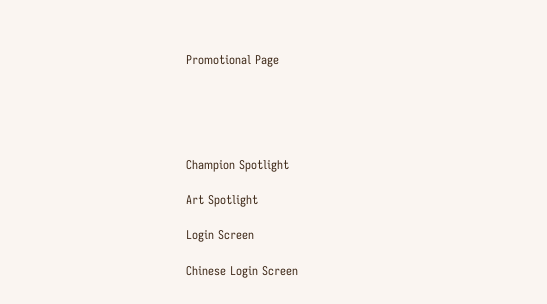Promotional Page





Champion Spotlight

Art Spotlight

Login Screen

Chinese Login Screen